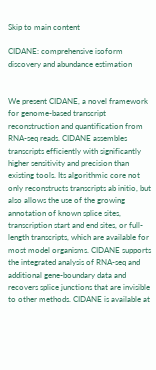Skip to main content

CIDANE: comprehensive isoform discovery and abundance estimation


We present CIDANE, a novel framework for genome-based transcript reconstruction and quantification from RNA-seq reads. CIDANE assembles transcripts efficiently with significantly higher sensitivity and precision than existing tools. Its algorithmic core not only reconstructs transcripts ab initio, but also allows the use of the growing annotation of known splice sites, transcription start and end sites, or full-length transcripts, which are available for most model organisms. CIDANE supports the integrated analysis of RNA-seq and additional gene-boundary data and recovers splice junctions that are invisible to other methods. CIDANE is available at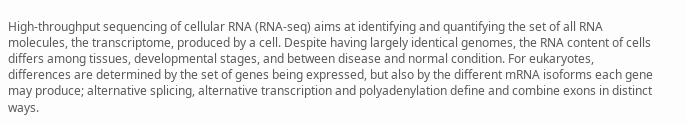High-throughput sequencing of cellular RNA (RNA-seq) aims at identifying and quantifying the set of all RNA molecules, the transcriptome, produced by a cell. Despite having largely identical genomes, the RNA content of cells differs among tissues, developmental stages, and between disease and normal condition. For eukaryotes, differences are determined by the set of genes being expressed, but also by the different mRNA isoforms each gene may produce; alternative splicing, alternative transcription and polyadenylation define and combine exons in distinct ways.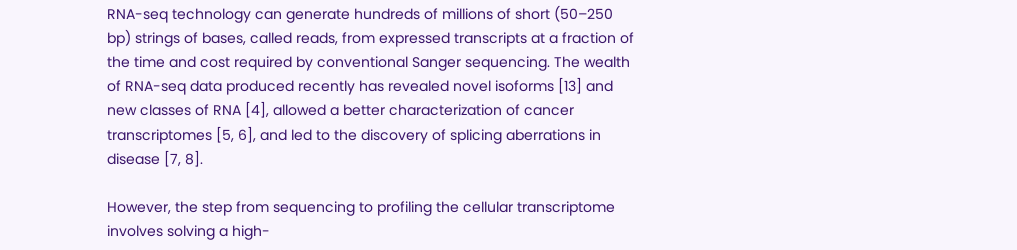RNA-seq technology can generate hundreds of millions of short (50–250 bp) strings of bases, called reads, from expressed transcripts at a fraction of the time and cost required by conventional Sanger sequencing. The wealth of RNA-seq data produced recently has revealed novel isoforms [13] and new classes of RNA [4], allowed a better characterization of cancer transcriptomes [5, 6], and led to the discovery of splicing aberrations in disease [7, 8].

However, the step from sequencing to profiling the cellular transcriptome involves solving a high-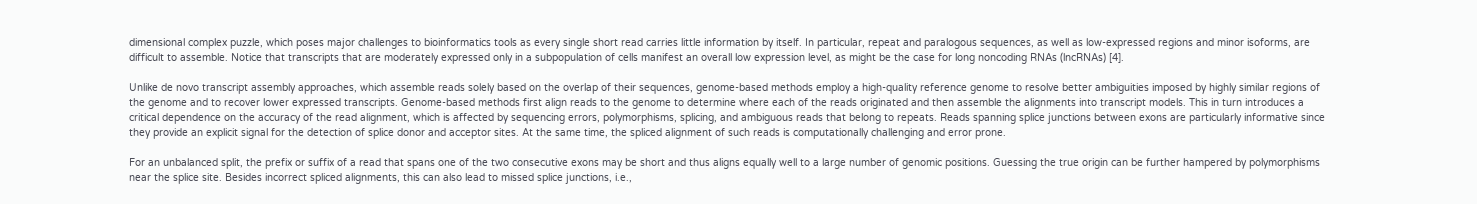dimensional complex puzzle, which poses major challenges to bioinformatics tools as every single short read carries little information by itself. In particular, repeat and paralogous sequences, as well as low-expressed regions and minor isoforms, are difficult to assemble. Notice that transcripts that are moderately expressed only in a subpopulation of cells manifest an overall low expression level, as might be the case for long noncoding RNAs (lncRNAs) [4].

Unlike de novo transcript assembly approaches, which assemble reads solely based on the overlap of their sequences, genome-based methods employ a high-quality reference genome to resolve better ambiguities imposed by highly similar regions of the genome and to recover lower expressed transcripts. Genome-based methods first align reads to the genome to determine where each of the reads originated and then assemble the alignments into transcript models. This in turn introduces a critical dependence on the accuracy of the read alignment, which is affected by sequencing errors, polymorphisms, splicing, and ambiguous reads that belong to repeats. Reads spanning splice junctions between exons are particularly informative since they provide an explicit signal for the detection of splice donor and acceptor sites. At the same time, the spliced alignment of such reads is computationally challenging and error prone.

For an unbalanced split, the prefix or suffix of a read that spans one of the two consecutive exons may be short and thus aligns equally well to a large number of genomic positions. Guessing the true origin can be further hampered by polymorphisms near the splice site. Besides incorrect spliced alignments, this can also lead to missed splice junctions, i.e.,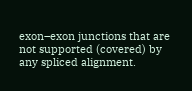exon–exon junctions that are not supported (covered) by any spliced alignment.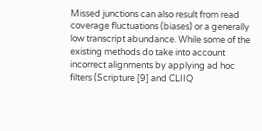Missed junctions can also result from read coverage fluctuations (biases) or a generally low transcript abundance. While some of the existing methods do take into account incorrect alignments by applying ad hoc filters (Scripture [9] and CLIIQ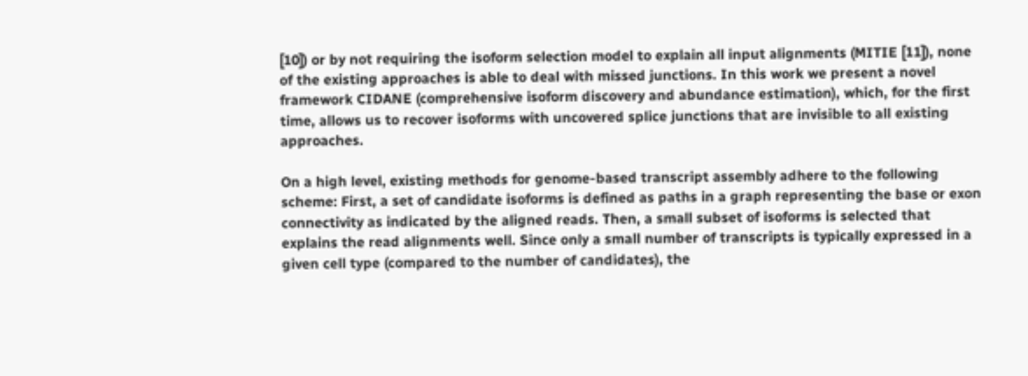[10]) or by not requiring the isoform selection model to explain all input alignments (MITIE [11]), none of the existing approaches is able to deal with missed junctions. In this work we present a novel framework CIDANE (comprehensive isoform discovery and abundance estimation), which, for the first time, allows us to recover isoforms with uncovered splice junctions that are invisible to all existing approaches.

On a high level, existing methods for genome-based transcript assembly adhere to the following scheme: First, a set of candidate isoforms is defined as paths in a graph representing the base or exon connectivity as indicated by the aligned reads. Then, a small subset of isoforms is selected that explains the read alignments well. Since only a small number of transcripts is typically expressed in a given cell type (compared to the number of candidates), the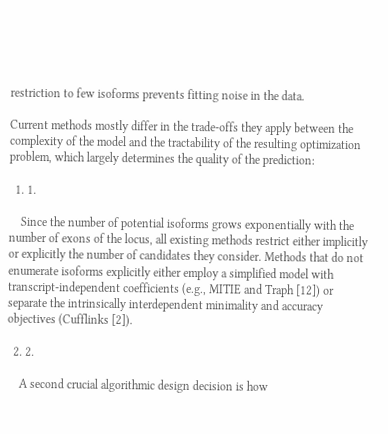restriction to few isoforms prevents fitting noise in the data.

Current methods mostly differ in the trade-offs they apply between the complexity of the model and the tractability of the resulting optimization problem, which largely determines the quality of the prediction:

  1. 1.

    Since the number of potential isoforms grows exponentially with the number of exons of the locus, all existing methods restrict either implicitly or explicitly the number of candidates they consider. Methods that do not enumerate isoforms explicitly either employ a simplified model with transcript-independent coefficients (e.g., MITIE and Traph [12]) or separate the intrinsically interdependent minimality and accuracy objectives (Cufflinks [2]).

  2. 2.

    A second crucial algorithmic design decision is how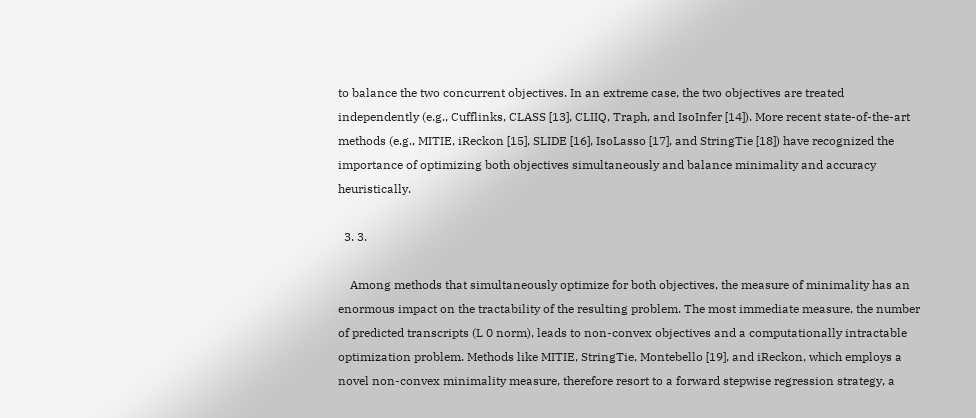to balance the two concurrent objectives. In an extreme case, the two objectives are treated independently (e.g., Cufflinks, CLASS [13], CLIIQ, Traph, and IsoInfer [14]). More recent state-of-the-art methods (e.g., MITIE, iReckon [15], SLIDE [16], IsoLasso [17], and StringTie [18]) have recognized the importance of optimizing both objectives simultaneously and balance minimality and accuracy heuristically.

  3. 3.

    Among methods that simultaneously optimize for both objectives, the measure of minimality has an enormous impact on the tractability of the resulting problem. The most immediate measure, the number of predicted transcripts (L 0 norm), leads to non-convex objectives and a computationally intractable optimization problem. Methods like MITIE, StringTie, Montebello [19], and iReckon, which employs a novel non-convex minimality measure, therefore resort to a forward stepwise regression strategy, a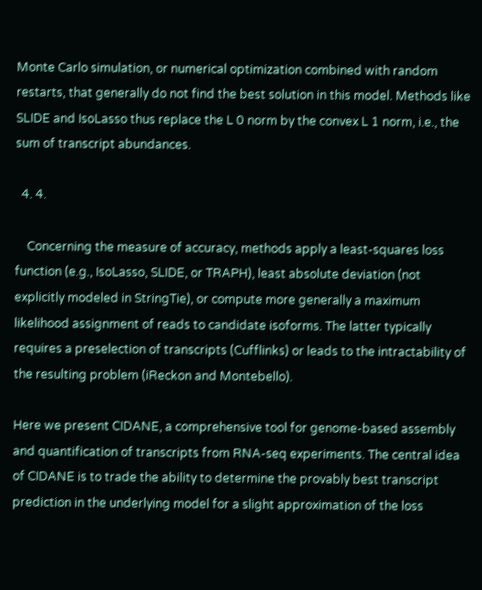Monte Carlo simulation, or numerical optimization combined with random restarts, that generally do not find the best solution in this model. Methods like SLIDE and IsoLasso thus replace the L 0 norm by the convex L 1 norm, i.e., the sum of transcript abundances.

  4. 4.

    Concerning the measure of accuracy, methods apply a least-squares loss function (e.g., IsoLasso, SLIDE, or TRAPH), least absolute deviation (not explicitly modeled in StringTie), or compute more generally a maximum likelihood assignment of reads to candidate isoforms. The latter typically requires a preselection of transcripts (Cufflinks) or leads to the intractability of the resulting problem (iReckon and Montebello).

Here we present CIDANE, a comprehensive tool for genome-based assembly and quantification of transcripts from RNA-seq experiments. The central idea of CIDANE is to trade the ability to determine the provably best transcript prediction in the underlying model for a slight approximation of the loss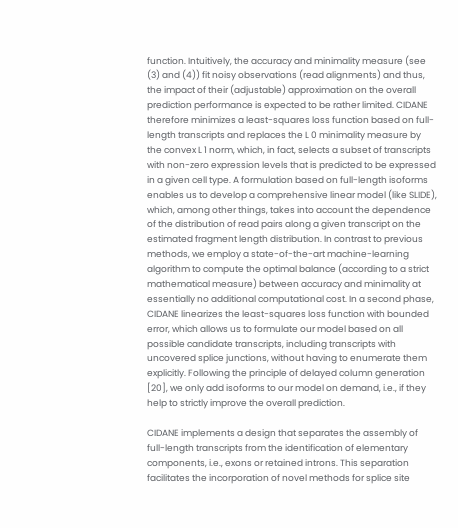function. Intuitively, the accuracy and minimality measure (see (3) and (4)) fit noisy observations (read alignments) and thus, the impact of their (adjustable) approximation on the overall prediction performance is expected to be rather limited. CIDANE therefore minimizes a least-squares loss function based on full-length transcripts and replaces the L 0 minimality measure by the convex L 1 norm, which, in fact, selects a subset of transcripts with non-zero expression levels that is predicted to be expressed in a given cell type. A formulation based on full-length isoforms enables us to develop a comprehensive linear model (like SLIDE), which, among other things, takes into account the dependence of the distribution of read pairs along a given transcript on the estimated fragment length distribution. In contrast to previous methods, we employ a state-of-the-art machine-learning algorithm to compute the optimal balance (according to a strict mathematical measure) between accuracy and minimality at essentially no additional computational cost. In a second phase, CIDANE linearizes the least-squares loss function with bounded error, which allows us to formulate our model based on all possible candidate transcripts, including transcripts with uncovered splice junctions, without having to enumerate them explicitly. Following the principle of delayed column generation [20], we only add isoforms to our model on demand, i.e., if they help to strictly improve the overall prediction.

CIDANE implements a design that separates the assembly of full-length transcripts from the identification of elementary components, i.e., exons or retained introns. This separation facilitates the incorporation of novel methods for splice site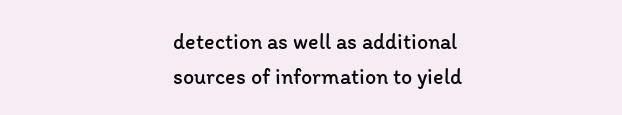detection as well as additional sources of information to yield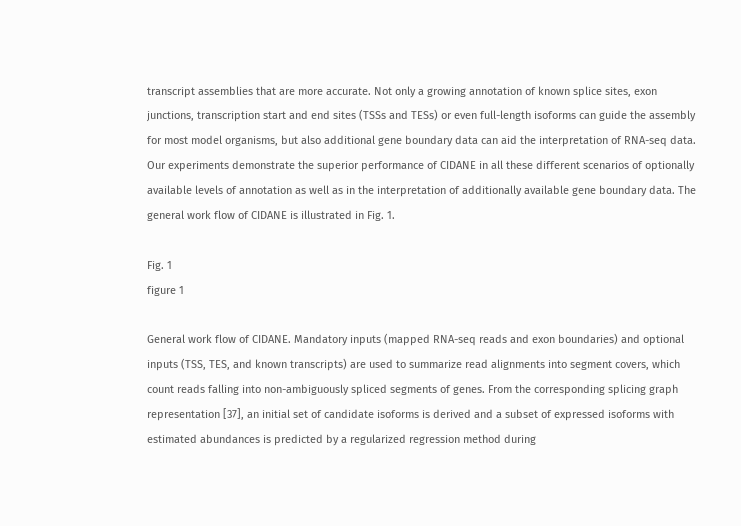transcript assemblies that are more accurate. Not only a growing annotation of known splice sites, exon junctions, transcription start and end sites (TSSs and TESs) or even full-length isoforms can guide the assembly for most model organisms, but also additional gene boundary data can aid the interpretation of RNA-seq data. Our experiments demonstrate the superior performance of CIDANE in all these different scenarios of optionally available levels of annotation as well as in the interpretation of additionally available gene boundary data. The general work flow of CIDANE is illustrated in Fig. 1.

Fig. 1
figure 1

General work flow of CIDANE. Mandatory inputs (mapped RNA-seq reads and exon boundaries) and optional inputs (TSS, TES, and known transcripts) are used to summarize read alignments into segment covers, which count reads falling into non-ambiguously spliced segments of genes. From the corresponding splicing graph representation [37], an initial set of candidate isoforms is derived and a subset of expressed isoforms with estimated abundances is predicted by a regularized regression method during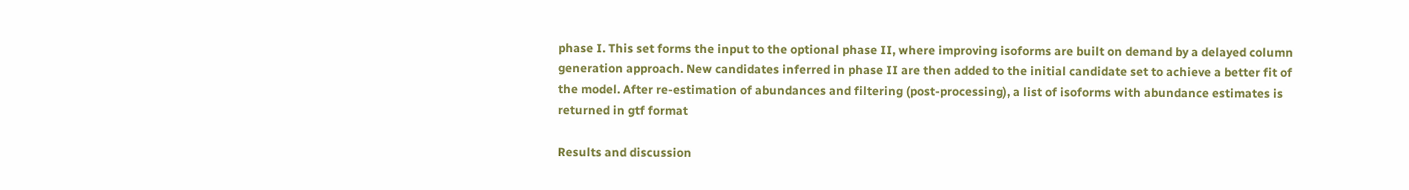phase I. This set forms the input to the optional phase II, where improving isoforms are built on demand by a delayed column generation approach. New candidates inferred in phase II are then added to the initial candidate set to achieve a better fit of the model. After re-estimation of abundances and filtering (post-processing), a list of isoforms with abundance estimates is returned in gtf format

Results and discussion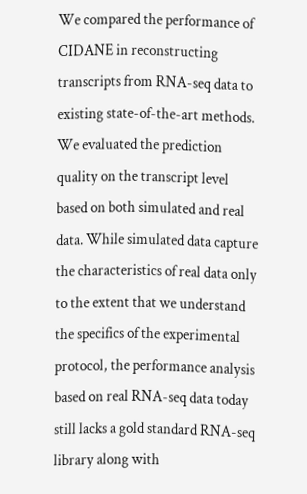We compared the performance of CIDANE in reconstructing transcripts from RNA-seq data to existing state-of-the-art methods. We evaluated the prediction quality on the transcript level based on both simulated and real data. While simulated data capture the characteristics of real data only to the extent that we understand the specifics of the experimental protocol, the performance analysis based on real RNA-seq data today still lacks a gold standard RNA-seq library along with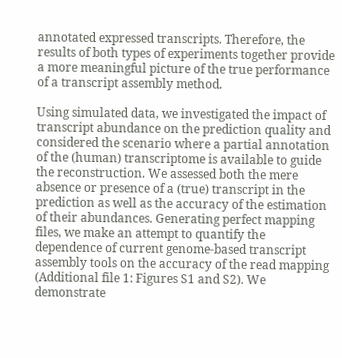annotated expressed transcripts. Therefore, the results of both types of experiments together provide a more meaningful picture of the true performance of a transcript assembly method.

Using simulated data, we investigated the impact of transcript abundance on the prediction quality and considered the scenario where a partial annotation of the (human) transcriptome is available to guide the reconstruction. We assessed both the mere absence or presence of a (true) transcript in the prediction as well as the accuracy of the estimation of their abundances. Generating perfect mapping files, we make an attempt to quantify the dependence of current genome-based transcript assembly tools on the accuracy of the read mapping (Additional file 1: Figures S1 and S2). We demonstrate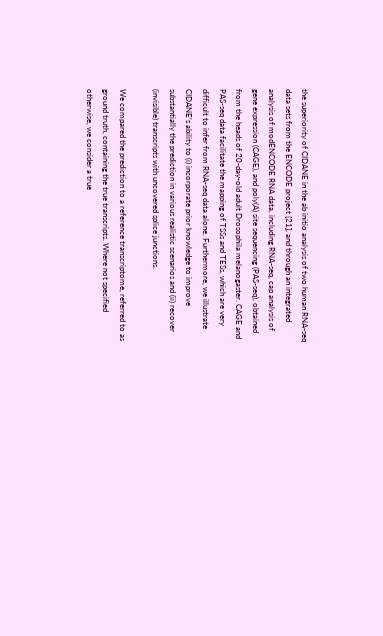the superiority of CIDANE in the ab initio analysis of two human RNA-seq data sets from the ENCODE project [21], and through an integrated analysis of modENCODE RNA data, including RNA-seq, cap analysis of gene expression (CAGE), and poly(A) site sequencing (PAS-seq), obtained from the heads of 20-day-old adult Drosophila melanogaster. CAGE and PAS-seq data facilitate the mapping of TSSs and TESs, which are very difficult to infer from RNA-seq data alone. Furthermore, we illustrate CIDANE’s ability to (i) incorporate prior knowledge to improve substantially the prediction in various realistic scenarios and (ii) recover (invisible) transcripts with uncovered splice junctions.

We compared the prediction to a reference transcriptome, referred to as ground truth, containing the true transcripts. Where not specified otherwise, we consider a true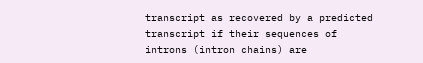transcript as recovered by a predicted transcript if their sequences of introns (intron chains) are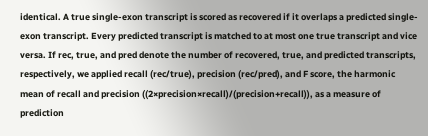identical. A true single-exon transcript is scored as recovered if it overlaps a predicted single-exon transcript. Every predicted transcript is matched to at most one true transcript and vice versa. If rec, true, and pred denote the number of recovered, true, and predicted transcripts, respectively, we applied recall (rec/true), precision (rec/pred), and F score, the harmonic mean of recall and precision ((2×precision×recall)/(precision+recall)), as a measure of prediction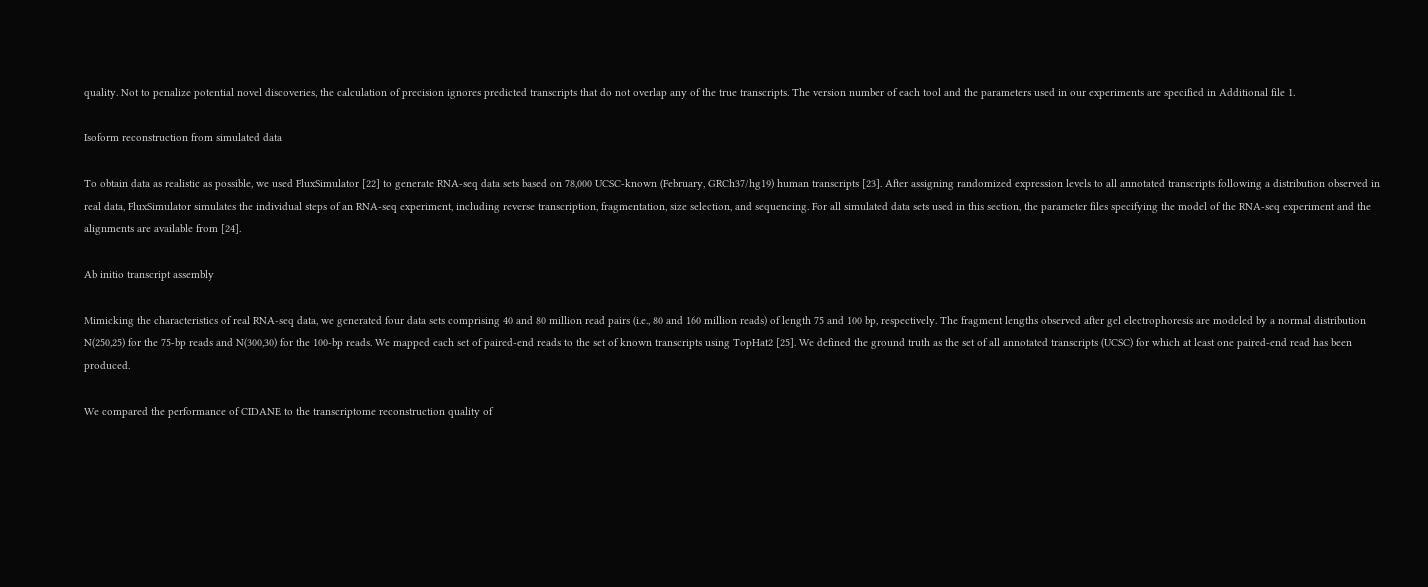quality. Not to penalize potential novel discoveries, the calculation of precision ignores predicted transcripts that do not overlap any of the true transcripts. The version number of each tool and the parameters used in our experiments are specified in Additional file 1.

Isoform reconstruction from simulated data

To obtain data as realistic as possible, we used FluxSimulator [22] to generate RNA-seq data sets based on 78,000 UCSC-known (February, GRCh37/hg19) human transcripts [23]. After assigning randomized expression levels to all annotated transcripts following a distribution observed in real data, FluxSimulator simulates the individual steps of an RNA-seq experiment, including reverse transcription, fragmentation, size selection, and sequencing. For all simulated data sets used in this section, the parameter files specifying the model of the RNA-seq experiment and the alignments are available from [24].

Ab initio transcript assembly

Mimicking the characteristics of real RNA-seq data, we generated four data sets comprising 40 and 80 million read pairs (i.e., 80 and 160 million reads) of length 75 and 100 bp, respectively. The fragment lengths observed after gel electrophoresis are modeled by a normal distribution N(250,25) for the 75-bp reads and N(300,30) for the 100-bp reads. We mapped each set of paired-end reads to the set of known transcripts using TopHat2 [25]. We defined the ground truth as the set of all annotated transcripts (UCSC) for which at least one paired-end read has been produced.

We compared the performance of CIDANE to the transcriptome reconstruction quality of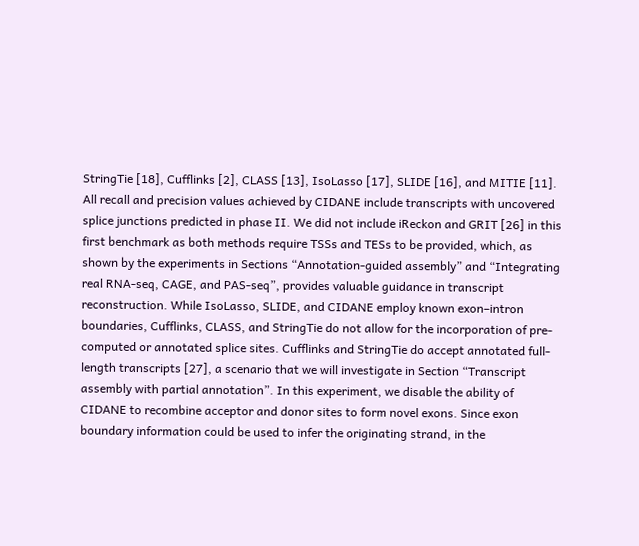StringTie [18], Cufflinks [2], CLASS [13], IsoLasso [17], SLIDE [16], and MITIE [11]. All recall and precision values achieved by CIDANE include transcripts with uncovered splice junctions predicted in phase II. We did not include iReckon and GRIT [26] in this first benchmark as both methods require TSSs and TESs to be provided, which, as shown by the experiments in Sections “Annotation-guided assembly” and “Integrating real RNA-seq, CAGE, and PAS-seq”, provides valuable guidance in transcript reconstruction. While IsoLasso, SLIDE, and CIDANE employ known exon–intron boundaries, Cufflinks, CLASS, and StringTie do not allow for the incorporation of pre-computed or annotated splice sites. Cufflinks and StringTie do accept annotated full-length transcripts [27], a scenario that we will investigate in Section “Transcript assembly with partial annotation”. In this experiment, we disable the ability of CIDANE to recombine acceptor and donor sites to form novel exons. Since exon boundary information could be used to infer the originating strand, in the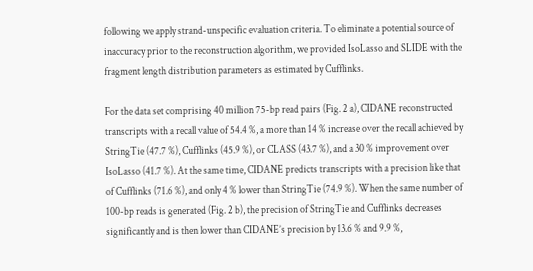following we apply strand-unspecific evaluation criteria. To eliminate a potential source of inaccuracy prior to the reconstruction algorithm, we provided IsoLasso and SLIDE with the fragment length distribution parameters as estimated by Cufflinks.

For the data set comprising 40 million 75-bp read pairs (Fig. 2 a), CIDANE reconstructed transcripts with a recall value of 54.4 %, a more than 14 % increase over the recall achieved by StringTie (47.7 %), Cufflinks (45.9 %), or CLASS (43.7 %), and a 30 % improvement over IsoLasso (41.7 %). At the same time, CIDANE predicts transcripts with a precision like that of Cufflinks (71.6 %), and only 4 % lower than StringTie (74.9 %). When the same number of 100-bp reads is generated (Fig. 2 b), the precision of StringTie and Cufflinks decreases significantly and is then lower than CIDANE’s precision by 13.6 % and 9.9 %,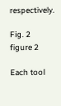respectively.

Fig. 2
figure 2

Each tool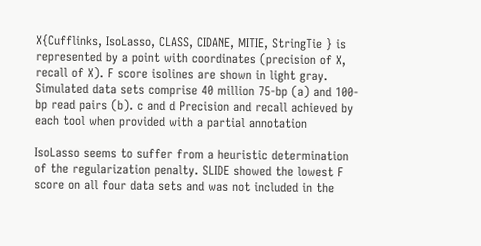X{Cufflinks, IsoLasso, CLASS, CIDANE, MITIE, StringTie } is represented by a point with coordinates (precision of X, recall of X). F score isolines are shown in light gray. Simulated data sets comprise 40 million 75-bp (a) and 100-bp read pairs (b). c and d Precision and recall achieved by each tool when provided with a partial annotation

IsoLasso seems to suffer from a heuristic determination of the regularization penalty. SLIDE showed the lowest F score on all four data sets and was not included in the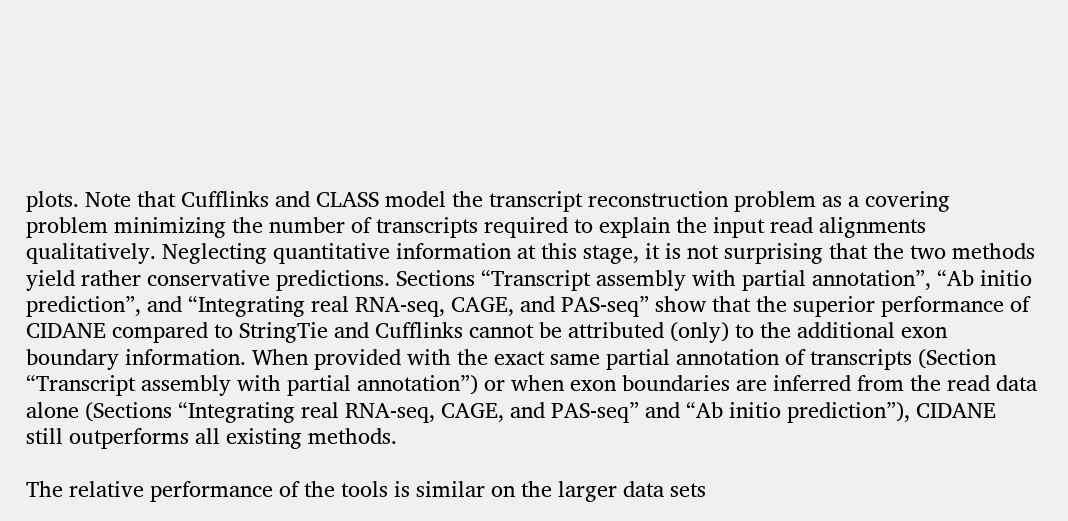plots. Note that Cufflinks and CLASS model the transcript reconstruction problem as a covering problem minimizing the number of transcripts required to explain the input read alignments qualitatively. Neglecting quantitative information at this stage, it is not surprising that the two methods yield rather conservative predictions. Sections “Transcript assembly with partial annotation”, “Ab initio prediction”, and “Integrating real RNA-seq, CAGE, and PAS-seq” show that the superior performance of CIDANE compared to StringTie and Cufflinks cannot be attributed (only) to the additional exon boundary information. When provided with the exact same partial annotation of transcripts (Section “Transcript assembly with partial annotation”) or when exon boundaries are inferred from the read data alone (Sections “Integrating real RNA-seq, CAGE, and PAS-seq” and “Ab initio prediction”), CIDANE still outperforms all existing methods.

The relative performance of the tools is similar on the larger data sets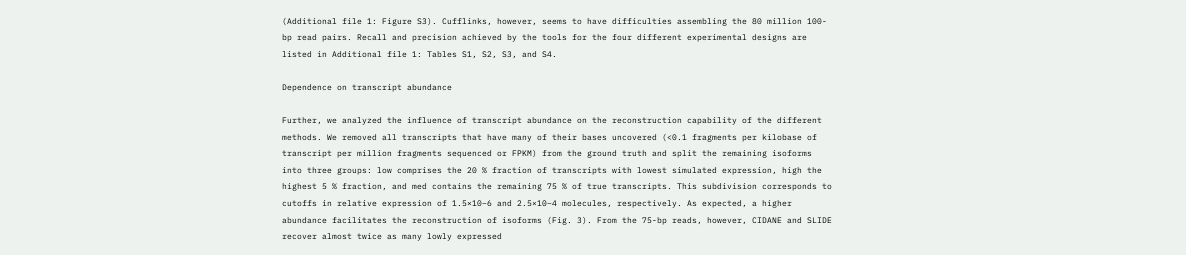(Additional file 1: Figure S3). Cufflinks, however, seems to have difficulties assembling the 80 million 100-bp read pairs. Recall and precision achieved by the tools for the four different experimental designs are listed in Additional file 1: Tables S1, S2, S3, and S4.

Dependence on transcript abundance

Further, we analyzed the influence of transcript abundance on the reconstruction capability of the different methods. We removed all transcripts that have many of their bases uncovered (<0.1 fragments per kilobase of transcript per million fragments sequenced or FPKM) from the ground truth and split the remaining isoforms into three groups: low comprises the 20 % fraction of transcripts with lowest simulated expression, high the highest 5 % fraction, and med contains the remaining 75 % of true transcripts. This subdivision corresponds to cutoffs in relative expression of 1.5×10−6 and 2.5×10−4 molecules, respectively. As expected, a higher abundance facilitates the reconstruction of isoforms (Fig. 3). From the 75-bp reads, however, CIDANE and SLIDE recover almost twice as many lowly expressed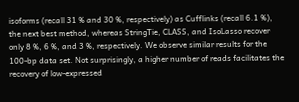isoforms (recall 31 % and 30 %, respectively) as Cufflinks (recall 6.1 %), the next best method, whereas StringTie, CLASS, and IsoLasso recover only 8 %, 6 %, and 3 %, respectively. We observe similar results for the 100-bp data set. Not surprisingly, a higher number of reads facilitates the recovery of low-expressed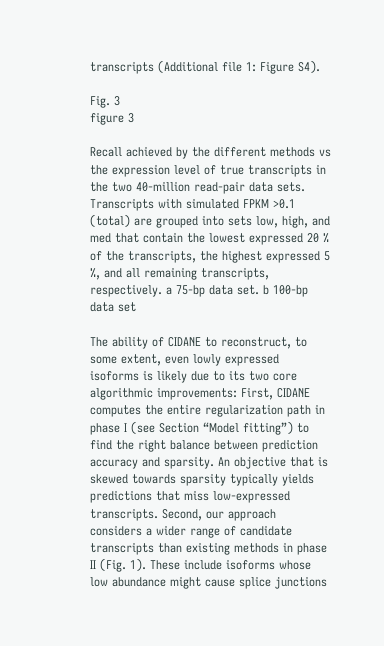transcripts (Additional file 1: Figure S4).

Fig. 3
figure 3

Recall achieved by the different methods vs the expression level of true transcripts in the two 40-million read-pair data sets. Transcripts with simulated FPKM >0.1 (total) are grouped into sets low, high, and med that contain the lowest expressed 20 % of the transcripts, the highest expressed 5 %, and all remaining transcripts, respectively. a 75-bp data set. b 100-bp data set

The ability of CIDANE to reconstruct, to some extent, even lowly expressed isoforms is likely due to its two core algorithmic improvements: First, CIDANE computes the entire regularization path in phase I (see Section “Model fitting”) to find the right balance between prediction accuracy and sparsity. An objective that is skewed towards sparsity typically yields predictions that miss low-expressed transcripts. Second, our approach considers a wider range of candidate transcripts than existing methods in phase II (Fig. 1). These include isoforms whose low abundance might cause splice junctions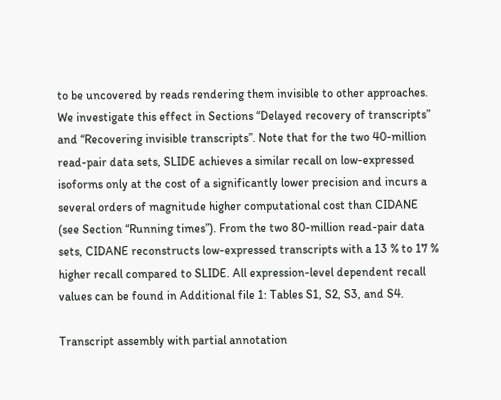to be uncovered by reads rendering them invisible to other approaches. We investigate this effect in Sections “Delayed recovery of transcripts” and “Recovering invisible transcripts”. Note that for the two 40-million read-pair data sets, SLIDE achieves a similar recall on low-expressed isoforms only at the cost of a significantly lower precision and incurs a several orders of magnitude higher computational cost than CIDANE (see Section “Running times”). From the two 80-million read-pair data sets, CIDANE reconstructs low-expressed transcripts with a 13 % to 17 % higher recall compared to SLIDE. All expression-level dependent recall values can be found in Additional file 1: Tables S1, S2, S3, and S4.

Transcript assembly with partial annotation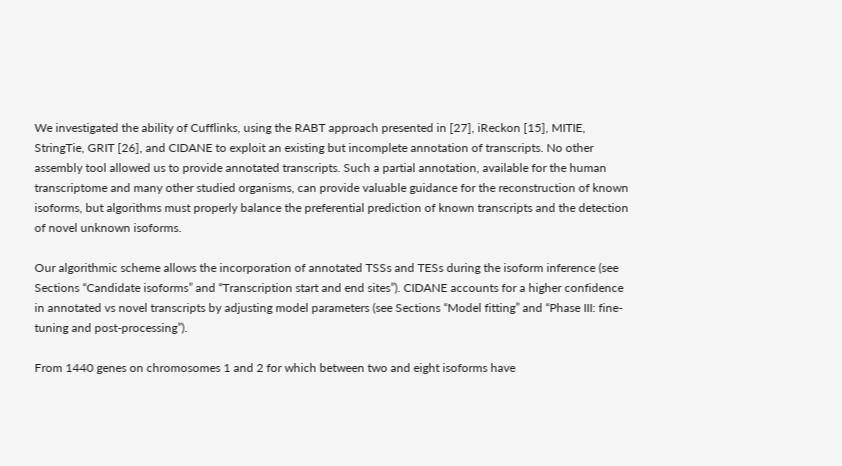We investigated the ability of Cufflinks, using the RABT approach presented in [27], iReckon [15], MITIE, StringTie, GRIT [26], and CIDANE to exploit an existing but incomplete annotation of transcripts. No other assembly tool allowed us to provide annotated transcripts. Such a partial annotation, available for the human transcriptome and many other studied organisms, can provide valuable guidance for the reconstruction of known isoforms, but algorithms must properly balance the preferential prediction of known transcripts and the detection of novel unknown isoforms.

Our algorithmic scheme allows the incorporation of annotated TSSs and TESs during the isoform inference (see Sections “Candidate isoforms” and “Transcription start and end sites”). CIDANE accounts for a higher confidence in annotated vs novel transcripts by adjusting model parameters (see Sections “Model fitting” and “Phase III: fine-tuning and post-processing”).

From 1440 genes on chromosomes 1 and 2 for which between two and eight isoforms have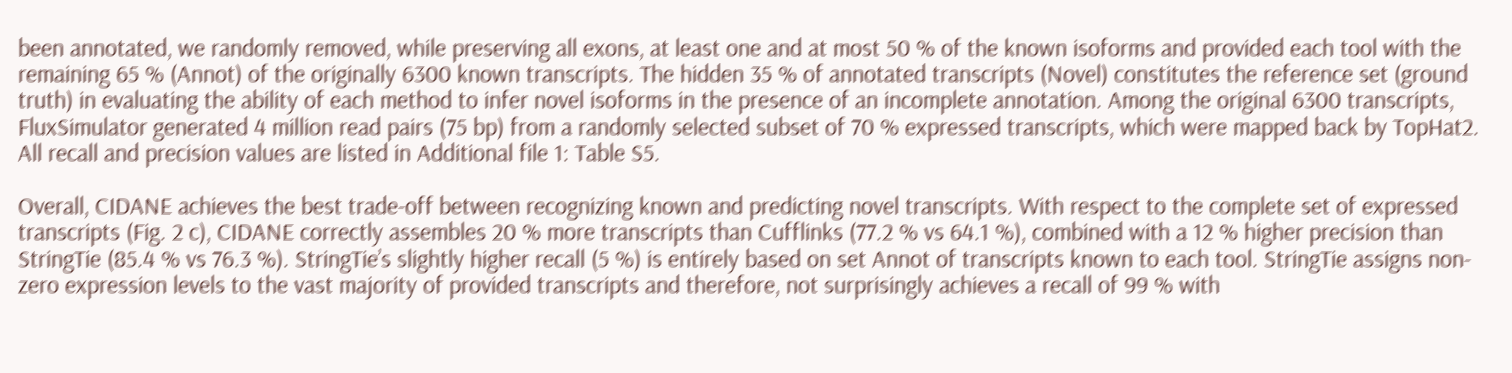been annotated, we randomly removed, while preserving all exons, at least one and at most 50 % of the known isoforms and provided each tool with the remaining 65 % (Annot) of the originally 6300 known transcripts. The hidden 35 % of annotated transcripts (Novel) constitutes the reference set (ground truth) in evaluating the ability of each method to infer novel isoforms in the presence of an incomplete annotation. Among the original 6300 transcripts, FluxSimulator generated 4 million read pairs (75 bp) from a randomly selected subset of 70 % expressed transcripts, which were mapped back by TopHat2. All recall and precision values are listed in Additional file 1: Table S5.

Overall, CIDANE achieves the best trade-off between recognizing known and predicting novel transcripts. With respect to the complete set of expressed transcripts (Fig. 2 c), CIDANE correctly assembles 20 % more transcripts than Cufflinks (77.2 % vs 64.1 %), combined with a 12 % higher precision than StringTie (85.4 % vs 76.3 %). StringTie’s slightly higher recall (5 %) is entirely based on set Annot of transcripts known to each tool. StringTie assigns non-zero expression levels to the vast majority of provided transcripts and therefore, not surprisingly achieves a recall of 99 % with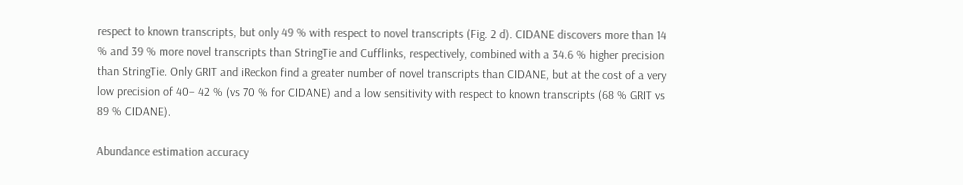respect to known transcripts, but only 49 % with respect to novel transcripts (Fig. 2 d). CIDANE discovers more than 14 % and 39 % more novel transcripts than StringTie and Cufflinks, respectively, combined with a 34.6 % higher precision than StringTie. Only GRIT and iReckon find a greater number of novel transcripts than CIDANE, but at the cost of a very low precision of 40– 42 % (vs 70 % for CIDANE) and a low sensitivity with respect to known transcripts (68 % GRIT vs 89 % CIDANE).

Abundance estimation accuracy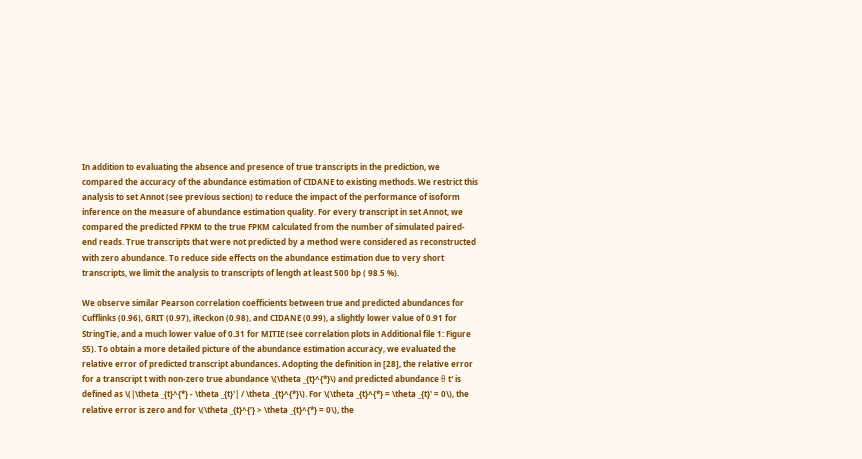In addition to evaluating the absence and presence of true transcripts in the prediction, we compared the accuracy of the abundance estimation of CIDANE to existing methods. We restrict this analysis to set Annot (see previous section) to reduce the impact of the performance of isoform inference on the measure of abundance estimation quality. For every transcript in set Annot, we compared the predicted FPKM to the true FPKM calculated from the number of simulated paired-end reads. True transcripts that were not predicted by a method were considered as reconstructed with zero abundance. To reduce side effects on the abundance estimation due to very short transcripts, we limit the analysis to transcripts of length at least 500 bp ( 98.5 %).

We observe similar Pearson correlation coefficients between true and predicted abundances for Cufflinks (0.96), GRIT (0.97), iReckon (0.98), and CIDANE (0.99), a slightly lower value of 0.91 for StringTie, and a much lower value of 0.31 for MITIE (see correlation plots in Additional file 1: Figure S5). To obtain a more detailed picture of the abundance estimation accuracy, we evaluated the relative error of predicted transcript abundances. Adopting the definition in [28], the relative error for a transcript t with non-zero true abundance \(\theta _{t}^{*}\) and predicted abundance θ t′ is defined as \(|\theta _{t}^{*} - \theta _{t}'| / \theta _{t}^{*}\). For \(\theta _{t}^{*} = \theta _{t}' = 0\), the relative error is zero and for \(\theta _{t}^{'} > \theta _{t}^{*} = 0\), the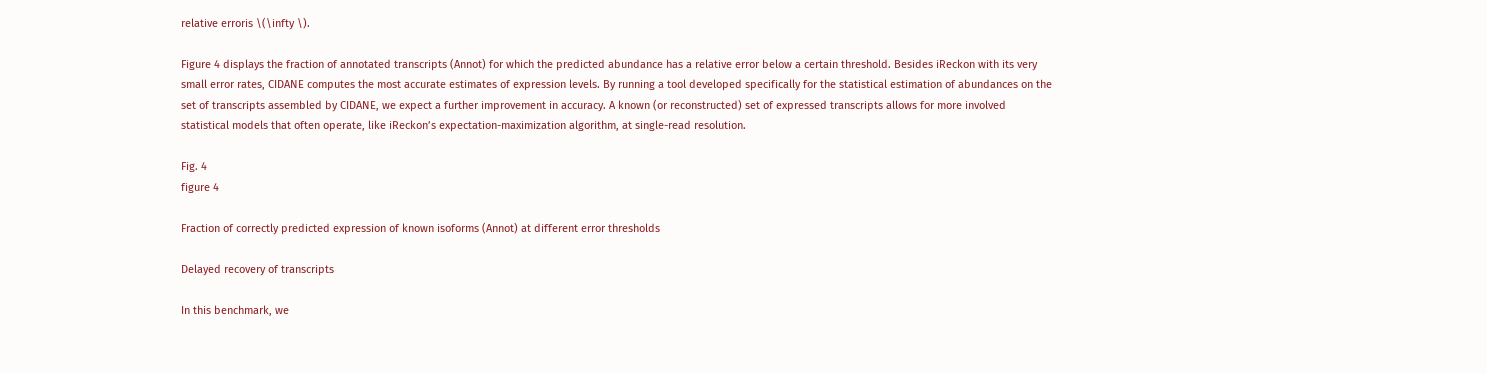relative erroris \(\infty \).

Figure 4 displays the fraction of annotated transcripts (Annot) for which the predicted abundance has a relative error below a certain threshold. Besides iReckon with its very small error rates, CIDANE computes the most accurate estimates of expression levels. By running a tool developed specifically for the statistical estimation of abundances on the set of transcripts assembled by CIDANE, we expect a further improvement in accuracy. A known (or reconstructed) set of expressed transcripts allows for more involved statistical models that often operate, like iReckon’s expectation-maximization algorithm, at single-read resolution.

Fig. 4
figure 4

Fraction of correctly predicted expression of known isoforms (Annot) at different error thresholds

Delayed recovery of transcripts

In this benchmark, we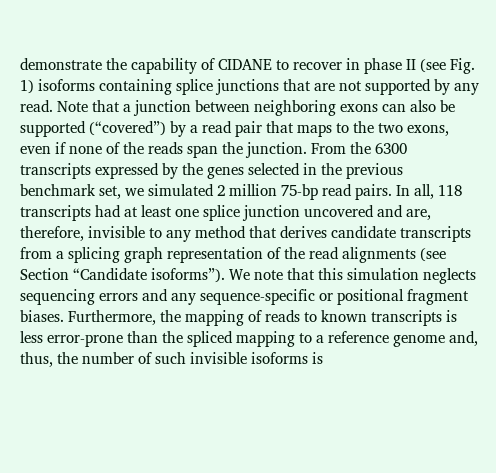demonstrate the capability of CIDANE to recover in phase II (see Fig. 1) isoforms containing splice junctions that are not supported by any read. Note that a junction between neighboring exons can also be supported (“covered”) by a read pair that maps to the two exons, even if none of the reads span the junction. From the 6300 transcripts expressed by the genes selected in the previous benchmark set, we simulated 2 million 75-bp read pairs. In all, 118 transcripts had at least one splice junction uncovered and are, therefore, invisible to any method that derives candidate transcripts from a splicing graph representation of the read alignments (see Section “Candidate isoforms”). We note that this simulation neglects sequencing errors and any sequence-specific or positional fragment biases. Furthermore, the mapping of reads to known transcripts is less error-prone than the spliced mapping to a reference genome and, thus, the number of such invisible isoforms is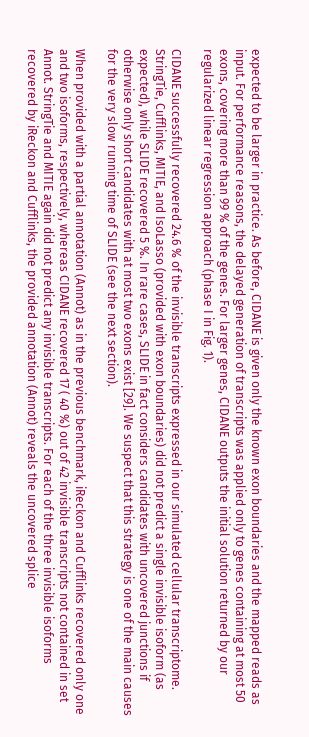expected to be larger in practice. As before, CIDANE is given only the known exon boundaries and the mapped reads as input. For performance reasons, the delayed generation of transcripts was applied only to genes containing at most 50 exons, covering more than 99 % of the genes. For larger genes, CIDANE outputs the initial solution returned by our regularized linear regression approach (phase I in Fig. 1).

CIDANE successfully recovered 24.6 % of the invisible transcripts expressed in our simulated cellular transcriptome. StringTie, Cufflinks, MITIE, and IsoLasso (provided with exon boundaries) did not predict a single invisible isoform (as expected), while SLIDE recovered 5 %. In rare cases, SLIDE in fact considers candidates with uncovered junctions if otherwise only short candidates with at most two exons exist [29]. We suspect that this strategy is one of the main causes for the very slow running time of SLIDE (see the next section).

When provided with a partial annotation (Annot) as in the previous benchmark, iReckon and Cufflinks recovered only one and two isoforms, respectively, whereas CIDANE recovered 17 ( 40 %) out of 42 invisible transcripts not contained in set Annot. StringTie and MITIE again did not predict any invisible transcripts. For each of the three invisible isoforms recovered by iReckon and Cufflinks, the provided annotation (Annot) reveals the uncovered splice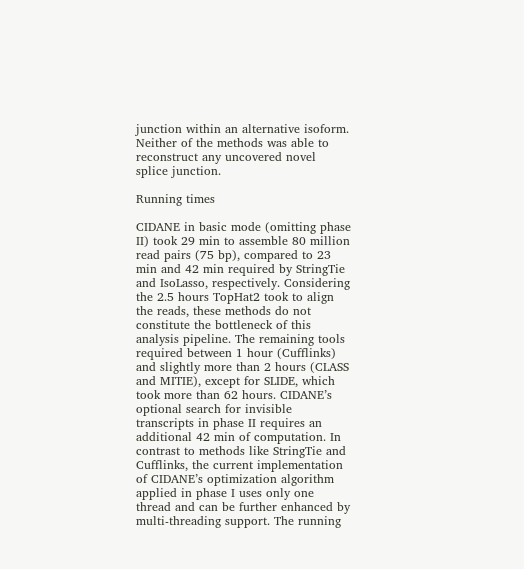junction within an alternative isoform. Neither of the methods was able to reconstruct any uncovered novel splice junction.

Running times

CIDANE in basic mode (omitting phase II) took 29 min to assemble 80 million read pairs (75 bp), compared to 23 min and 42 min required by StringTie and IsoLasso, respectively. Considering the 2.5 hours TopHat2 took to align the reads, these methods do not constitute the bottleneck of this analysis pipeline. The remaining tools required between 1 hour (Cufflinks) and slightly more than 2 hours (CLASS and MITIE), except for SLIDE, which took more than 62 hours. CIDANE’s optional search for invisible transcripts in phase II requires an additional 42 min of computation. In contrast to methods like StringTie and Cufflinks, the current implementation of CIDANE’s optimization algorithm applied in phase I uses only one thread and can be further enhanced by multi-threading support. The running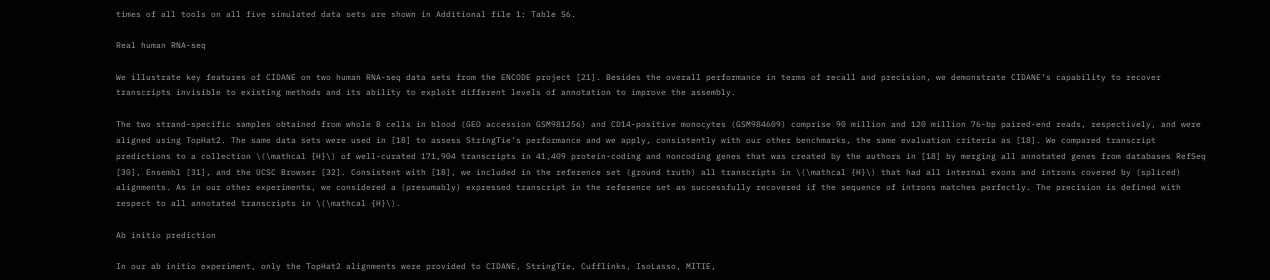times of all tools on all five simulated data sets are shown in Additional file 1: Table S6.

Real human RNA-seq

We illustrate key features of CIDANE on two human RNA-seq data sets from the ENCODE project [21]. Besides the overall performance in terms of recall and precision, we demonstrate CIDANE’s capability to recover transcripts invisible to existing methods and its ability to exploit different levels of annotation to improve the assembly.

The two strand-specific samples obtained from whole B cells in blood (GEO accession GSM981256) and CD14-positive monocytes (GSM984609) comprise 90 million and 120 million 76-bp paired-end reads, respectively, and were aligned using TopHat2. The same data sets were used in [18] to assess StringTie’s performance and we apply, consistently with our other benchmarks, the same evaluation criteria as [18]. We compared transcript predictions to a collection \(\mathcal {H}\) of well-curated 171,904 transcripts in 41,409 protein-coding and noncoding genes that was created by the authors in [18] by merging all annotated genes from databases RefSeq [30], Ensembl [31], and the UCSC Browser [32]. Consistent with [18], we included in the reference set (ground truth) all transcripts in \(\mathcal {H}\) that had all internal exons and introns covered by (spliced) alignments. As in our other experiments, we considered a (presumably) expressed transcript in the reference set as successfully recovered if the sequence of introns matches perfectly. The precision is defined with respect to all annotated transcripts in \(\mathcal {H}\).

Ab initio prediction

In our ab initio experiment, only the TopHat2 alignments were provided to CIDANE, StringTie, Cufflinks, IsoLasso, MITIE,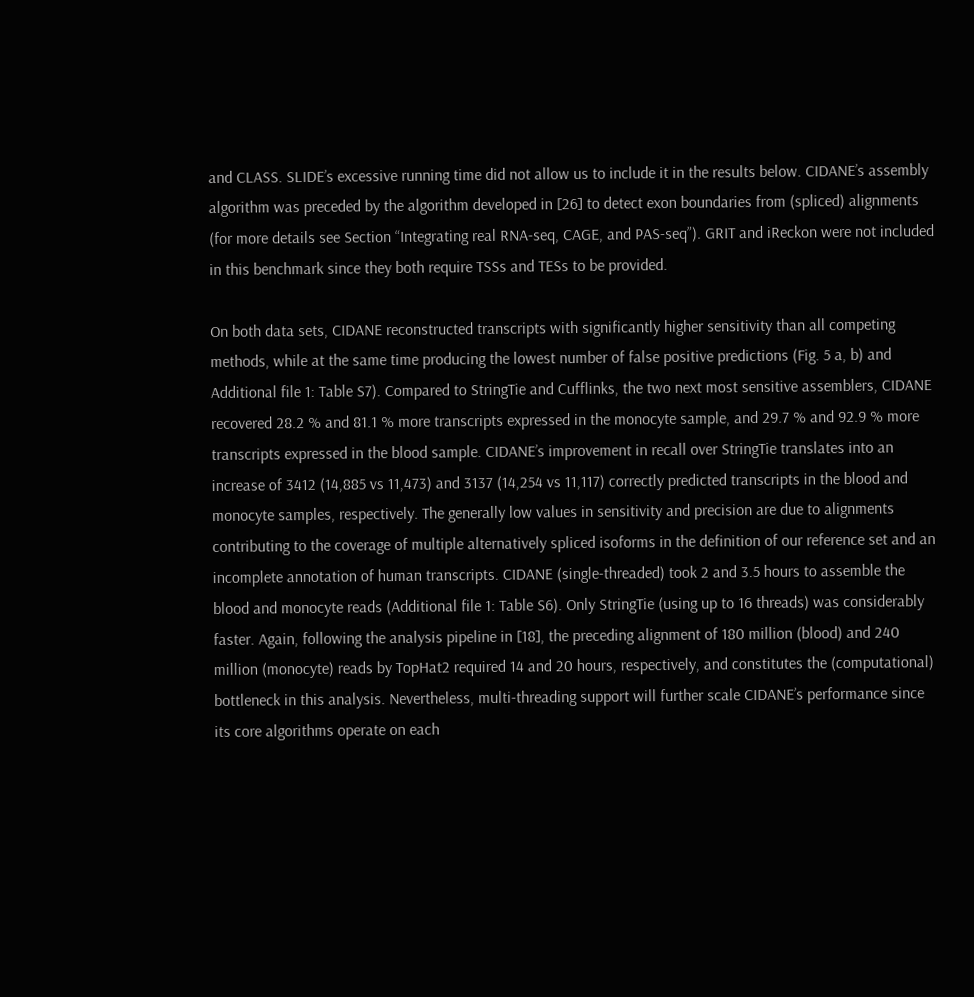and CLASS. SLIDE’s excessive running time did not allow us to include it in the results below. CIDANE’s assembly algorithm was preceded by the algorithm developed in [26] to detect exon boundaries from (spliced) alignments (for more details see Section “Integrating real RNA-seq, CAGE, and PAS-seq”). GRIT and iReckon were not included in this benchmark since they both require TSSs and TESs to be provided.

On both data sets, CIDANE reconstructed transcripts with significantly higher sensitivity than all competing methods, while at the same time producing the lowest number of false positive predictions (Fig. 5 a, b) and Additional file 1: Table S7). Compared to StringTie and Cufflinks, the two next most sensitive assemblers, CIDANE recovered 28.2 % and 81.1 % more transcripts expressed in the monocyte sample, and 29.7 % and 92.9 % more transcripts expressed in the blood sample. CIDANE’s improvement in recall over StringTie translates into an increase of 3412 (14,885 vs 11,473) and 3137 (14,254 vs 11,117) correctly predicted transcripts in the blood and monocyte samples, respectively. The generally low values in sensitivity and precision are due to alignments contributing to the coverage of multiple alternatively spliced isoforms in the definition of our reference set and an incomplete annotation of human transcripts. CIDANE (single-threaded) took 2 and 3.5 hours to assemble the blood and monocyte reads (Additional file 1: Table S6). Only StringTie (using up to 16 threads) was considerably faster. Again, following the analysis pipeline in [18], the preceding alignment of 180 million (blood) and 240 million (monocyte) reads by TopHat2 required 14 and 20 hours, respectively, and constitutes the (computational) bottleneck in this analysis. Nevertheless, multi-threading support will further scale CIDANE’s performance since its core algorithms operate on each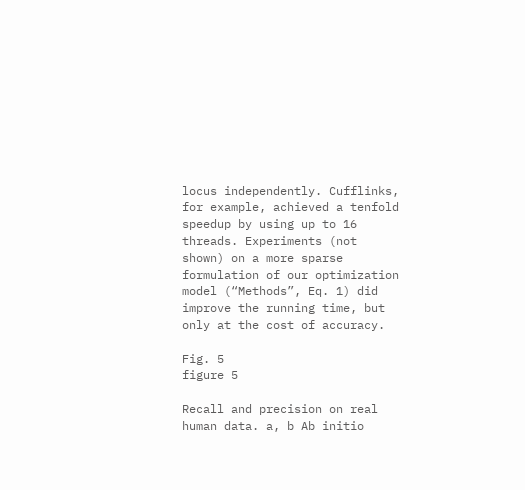locus independently. Cufflinks, for example, achieved a tenfold speedup by using up to 16 threads. Experiments (not shown) on a more sparse formulation of our optimization model (“Methods”, Eq. 1) did improve the running time, but only at the cost of accuracy.

Fig. 5
figure 5

Recall and precision on real human data. a, b Ab initio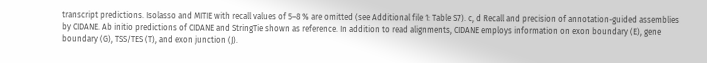transcript predictions. Isolasso and MITIE with recall values of 5–8 % are omitted (see Additional file 1: Table S7). c, d Recall and precision of annotation-guided assemblies by CIDANE. Ab initio predictions of CIDANE and StringTie shown as reference. In addition to read alignments, CIDANE employs information on exon boundary (E), gene boundary (G), TSS/TES (T), and exon junction (J).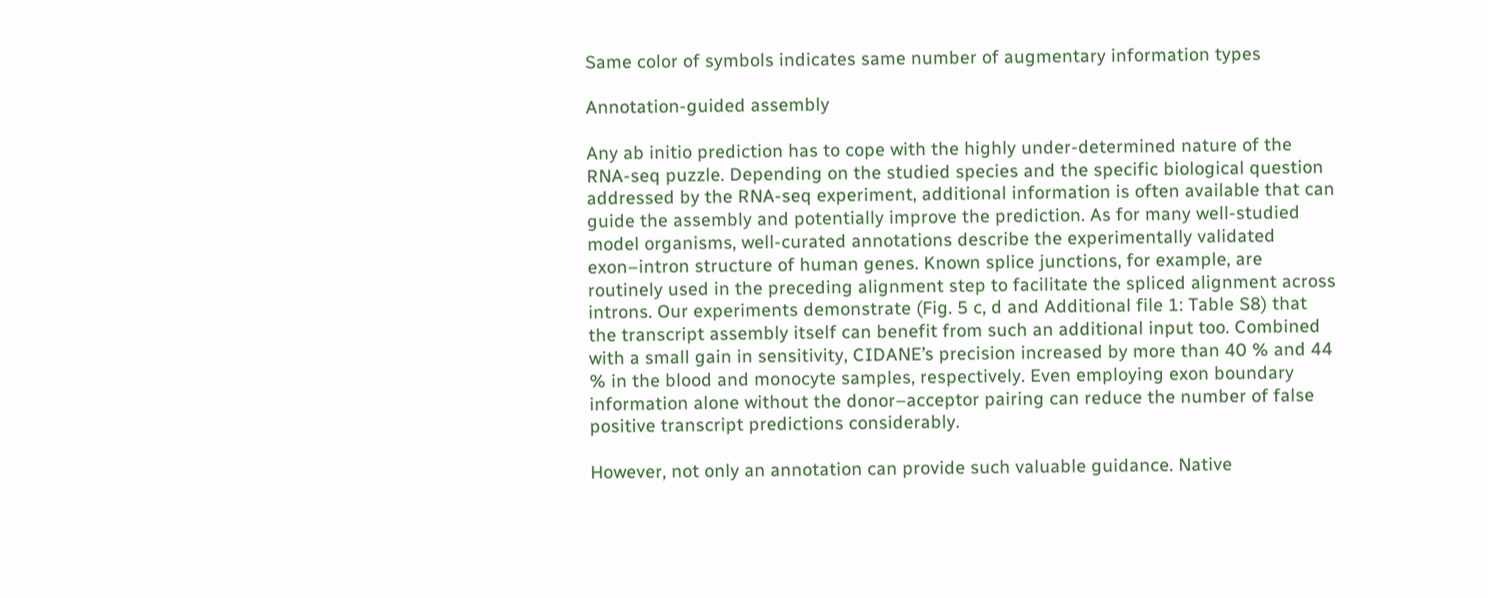Same color of symbols indicates same number of augmentary information types

Annotation-guided assembly

Any ab initio prediction has to cope with the highly under-determined nature of the RNA-seq puzzle. Depending on the studied species and the specific biological question addressed by the RNA-seq experiment, additional information is often available that can guide the assembly and potentially improve the prediction. As for many well-studied model organisms, well-curated annotations describe the experimentally validated exon–intron structure of human genes. Known splice junctions, for example, are routinely used in the preceding alignment step to facilitate the spliced alignment across introns. Our experiments demonstrate (Fig. 5 c, d and Additional file 1: Table S8) that the transcript assembly itself can benefit from such an additional input too. Combined with a small gain in sensitivity, CIDANE’s precision increased by more than 40 % and 44 % in the blood and monocyte samples, respectively. Even employing exon boundary information alone without the donor–acceptor pairing can reduce the number of false positive transcript predictions considerably.

However, not only an annotation can provide such valuable guidance. Native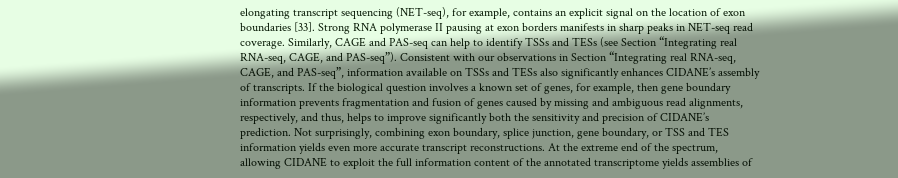elongating transcript sequencing (NET-seq), for example, contains an explicit signal on the location of exon boundaries [33]. Strong RNA polymerase II pausing at exon borders manifests in sharp peaks in NET-seq read coverage. Similarly, CAGE and PAS-seq can help to identify TSSs and TESs (see Section “Integrating real RNA-seq, CAGE, and PAS-seq”). Consistent with our observations in Section “Integrating real RNA-seq, CAGE, and PAS-seq”, information available on TSSs and TESs also significantly enhances CIDANE’s assembly of transcripts. If the biological question involves a known set of genes, for example, then gene boundary information prevents fragmentation and fusion of genes caused by missing and ambiguous read alignments, respectively, and thus, helps to improve significantly both the sensitivity and precision of CIDANE’s prediction. Not surprisingly, combining exon boundary, splice junction, gene boundary, or TSS and TES information yields even more accurate transcript reconstructions. At the extreme end of the spectrum, allowing CIDANE to exploit the full information content of the annotated transcriptome yields assemblies of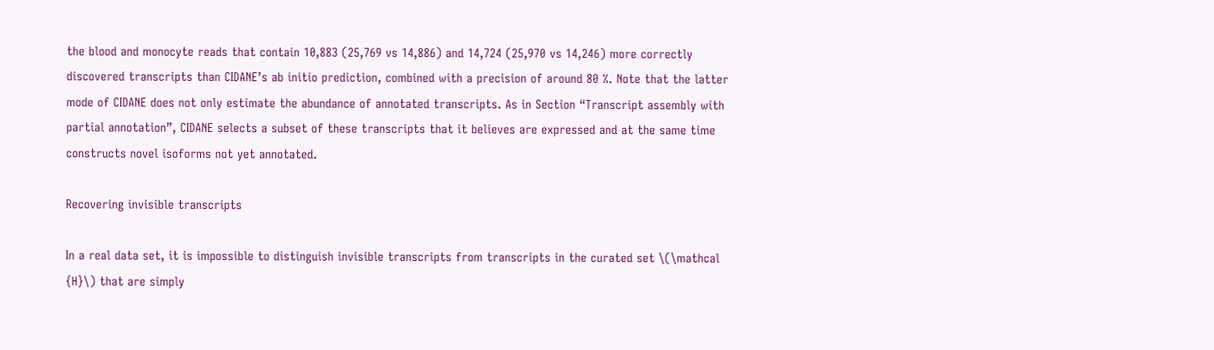the blood and monocyte reads that contain 10,883 (25,769 vs 14,886) and 14,724 (25,970 vs 14,246) more correctly discovered transcripts than CIDANE’s ab initio prediction, combined with a precision of around 80 %. Note that the latter mode of CIDANE does not only estimate the abundance of annotated transcripts. As in Section “Transcript assembly with partial annotation”, CIDANE selects a subset of these transcripts that it believes are expressed and at the same time constructs novel isoforms not yet annotated.

Recovering invisible transcripts

In a real data set, it is impossible to distinguish invisible transcripts from transcripts in the curated set \(\mathcal {H}\) that are simply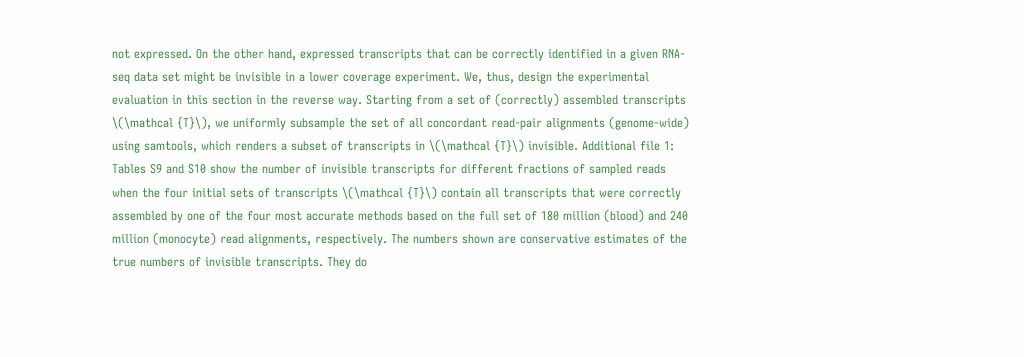not expressed. On the other hand, expressed transcripts that can be correctly identified in a given RNA-seq data set might be invisible in a lower coverage experiment. We, thus, design the experimental evaluation in this section in the reverse way. Starting from a set of (correctly) assembled transcripts \(\mathcal {T}\), we uniformly subsample the set of all concordant read-pair alignments (genome-wide) using samtools, which renders a subset of transcripts in \(\mathcal {T}\) invisible. Additional file 1: Tables S9 and S10 show the number of invisible transcripts for different fractions of sampled reads when the four initial sets of transcripts \(\mathcal {T}\) contain all transcripts that were correctly assembled by one of the four most accurate methods based on the full set of 180 million (blood) and 240 million (monocyte) read alignments, respectively. The numbers shown are conservative estimates of the true numbers of invisible transcripts. They do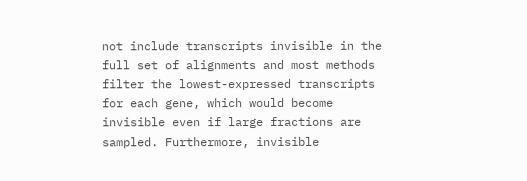not include transcripts invisible in the full set of alignments and most methods filter the lowest-expressed transcripts for each gene, which would become invisible even if large fractions are sampled. Furthermore, invisible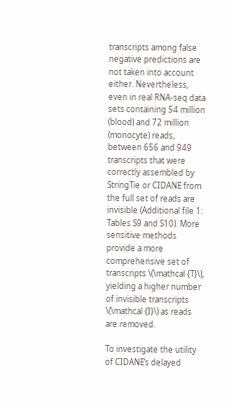transcripts among false negative predictions are not taken into account either. Nevertheless, even in real RNA-seq data sets containing 54 million (blood) and 72 million (monocyte) reads, between 656 and 949 transcripts that were correctly assembled by StringTie or CIDANE from the full set of reads are invisible (Additional file 1: Tables S9 and S10). More sensitive methods provide a more comprehensive set of transcripts \(\mathcal {T}\), yielding a higher number of invisible transcripts \(\mathcal {I}\) as reads are removed.

To investigate the utility of CIDANE’s delayed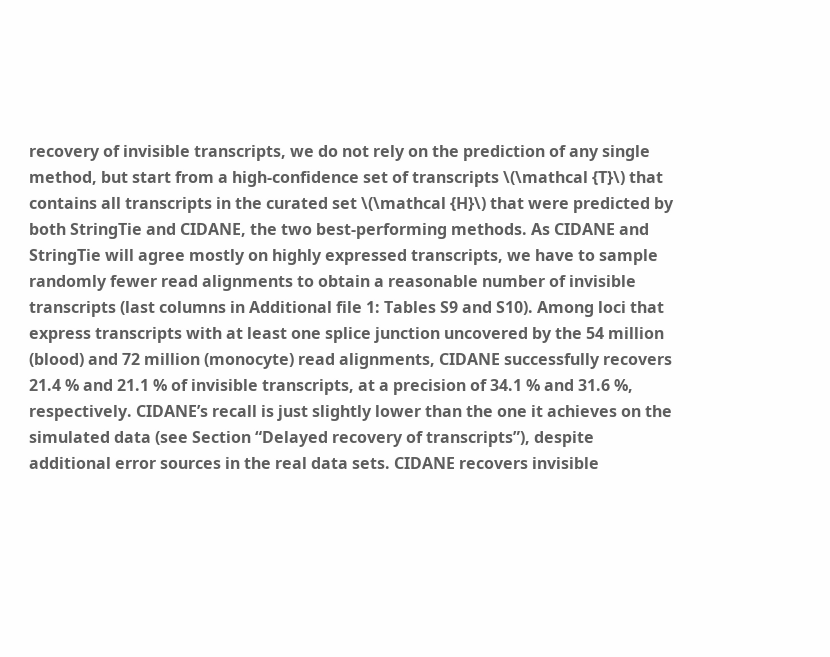recovery of invisible transcripts, we do not rely on the prediction of any single method, but start from a high-confidence set of transcripts \(\mathcal {T}\) that contains all transcripts in the curated set \(\mathcal {H}\) that were predicted by both StringTie and CIDANE, the two best-performing methods. As CIDANE and StringTie will agree mostly on highly expressed transcripts, we have to sample randomly fewer read alignments to obtain a reasonable number of invisible transcripts (last columns in Additional file 1: Tables S9 and S10). Among loci that express transcripts with at least one splice junction uncovered by the 54 million (blood) and 72 million (monocyte) read alignments, CIDANE successfully recovers 21.4 % and 21.1 % of invisible transcripts, at a precision of 34.1 % and 31.6 %, respectively. CIDANE’s recall is just slightly lower than the one it achieves on the simulated data (see Section “Delayed recovery of transcripts”), despite additional error sources in the real data sets. CIDANE recovers invisible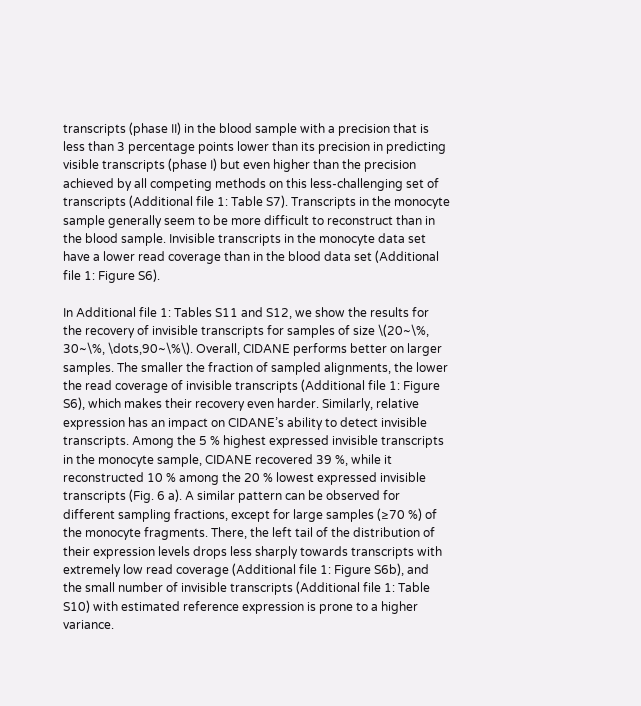transcripts (phase II) in the blood sample with a precision that is less than 3 percentage points lower than its precision in predicting visible transcripts (phase I) but even higher than the precision achieved by all competing methods on this less-challenging set of transcripts (Additional file 1: Table S7). Transcripts in the monocyte sample generally seem to be more difficult to reconstruct than in the blood sample. Invisible transcripts in the monocyte data set have a lower read coverage than in the blood data set (Additional file 1: Figure S6).

In Additional file 1: Tables S11 and S12, we show the results for the recovery of invisible transcripts for samples of size \(20~\%, 30~\%, \dots,90~\%\). Overall, CIDANE performs better on larger samples. The smaller the fraction of sampled alignments, the lower the read coverage of invisible transcripts (Additional file 1: Figure S6), which makes their recovery even harder. Similarly, relative expression has an impact on CIDANE’s ability to detect invisible transcripts. Among the 5 % highest expressed invisible transcripts in the monocyte sample, CIDANE recovered 39 %, while it reconstructed 10 % among the 20 % lowest expressed invisible transcripts (Fig. 6 a). A similar pattern can be observed for different sampling fractions, except for large samples (≥70 %) of the monocyte fragments. There, the left tail of the distribution of their expression levels drops less sharply towards transcripts with extremely low read coverage (Additional file 1: Figure S6b), and the small number of invisible transcripts (Additional file 1: Table S10) with estimated reference expression is prone to a higher variance.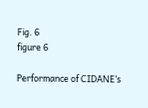Fig. 6
figure 6

Performance of CIDANE’s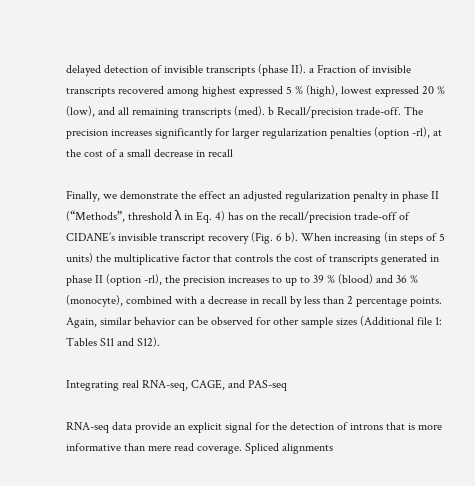delayed detection of invisible transcripts (phase II). a Fraction of invisible transcripts recovered among highest expressed 5 % (high), lowest expressed 20 % (low), and all remaining transcripts (med). b Recall/precision trade-off. The precision increases significantly for larger regularization penalties (option -rl), at the cost of a small decrease in recall

Finally, we demonstrate the effect an adjusted regularization penalty in phase II (“Methods”, threshold λ in Eq. 4) has on the recall/precision trade-off of CIDANE’s invisible transcript recovery (Fig. 6 b). When increasing (in steps of 5 units) the multiplicative factor that controls the cost of transcripts generated in phase II (option -rl), the precision increases to up to 39 % (blood) and 36 % (monocyte), combined with a decrease in recall by less than 2 percentage points. Again, similar behavior can be observed for other sample sizes (Additional file 1: Tables S11 and S12).

Integrating real RNA-seq, CAGE, and PAS-seq

RNA-seq data provide an explicit signal for the detection of introns that is more informative than mere read coverage. Spliced alignments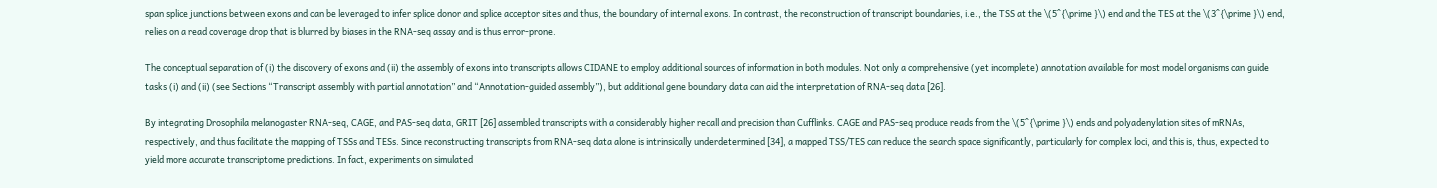span splice junctions between exons and can be leveraged to infer splice donor and splice acceptor sites and thus, the boundary of internal exons. In contrast, the reconstruction of transcript boundaries, i.e., the TSS at the \(5^{\prime }\) end and the TES at the \(3^{\prime }\) end, relies on a read coverage drop that is blurred by biases in the RNA-seq assay and is thus error-prone.

The conceptual separation of (i) the discovery of exons and (ii) the assembly of exons into transcripts allows CIDANE to employ additional sources of information in both modules. Not only a comprehensive (yet incomplete) annotation available for most model organisms can guide tasks (i) and (ii) (see Sections “Transcript assembly with partial annotation” and “Annotation-guided assembly”), but additional gene boundary data can aid the interpretation of RNA-seq data [26].

By integrating Drosophila melanogaster RNA-seq, CAGE, and PAS-seq data, GRIT [26] assembled transcripts with a considerably higher recall and precision than Cufflinks. CAGE and PAS-seq produce reads from the \(5^{\prime }\) ends and polyadenylation sites of mRNAs, respectively, and thus facilitate the mapping of TSSs and TESs. Since reconstructing transcripts from RNA-seq data alone is intrinsically underdetermined [34], a mapped TSS/TES can reduce the search space significantly, particularly for complex loci, and this is, thus, expected to yield more accurate transcriptome predictions. In fact, experiments on simulated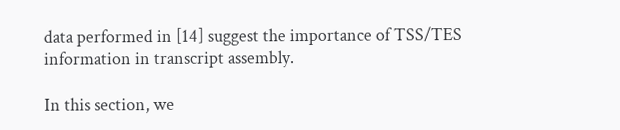data performed in [14] suggest the importance of TSS/TES information in transcript assembly.

In this section, we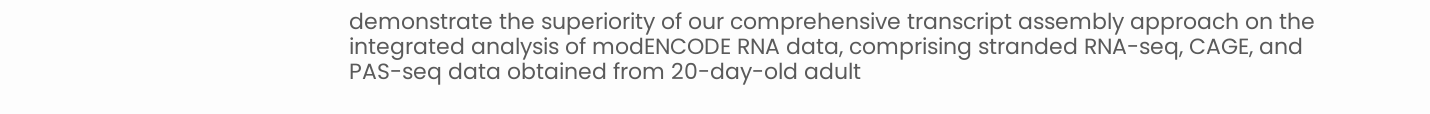demonstrate the superiority of our comprehensive transcript assembly approach on the integrated analysis of modENCODE RNA data, comprising stranded RNA-seq, CAGE, and PAS-seq data obtained from 20-day-old adult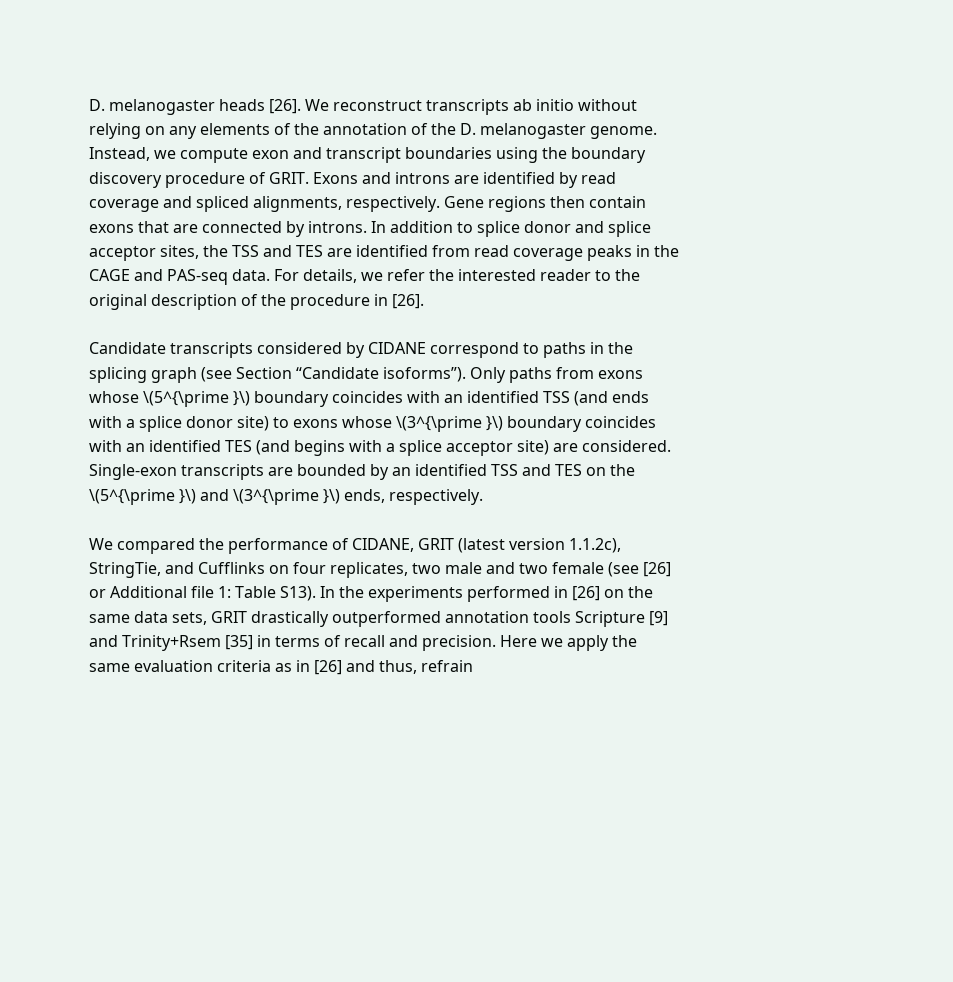D. melanogaster heads [26]. We reconstruct transcripts ab initio without relying on any elements of the annotation of the D. melanogaster genome. Instead, we compute exon and transcript boundaries using the boundary discovery procedure of GRIT. Exons and introns are identified by read coverage and spliced alignments, respectively. Gene regions then contain exons that are connected by introns. In addition to splice donor and splice acceptor sites, the TSS and TES are identified from read coverage peaks in the CAGE and PAS-seq data. For details, we refer the interested reader to the original description of the procedure in [26].

Candidate transcripts considered by CIDANE correspond to paths in the splicing graph (see Section “Candidate isoforms”). Only paths from exons whose \(5^{\prime }\) boundary coincides with an identified TSS (and ends with a splice donor site) to exons whose \(3^{\prime }\) boundary coincides with an identified TES (and begins with a splice acceptor site) are considered. Single-exon transcripts are bounded by an identified TSS and TES on the \(5^{\prime }\) and \(3^{\prime }\) ends, respectively.

We compared the performance of CIDANE, GRIT (latest version 1.1.2c), StringTie, and Cufflinks on four replicates, two male and two female (see [26] or Additional file 1: Table S13). In the experiments performed in [26] on the same data sets, GRIT drastically outperformed annotation tools Scripture [9] and Trinity+Rsem [35] in terms of recall and precision. Here we apply the same evaluation criteria as in [26] and thus, refrain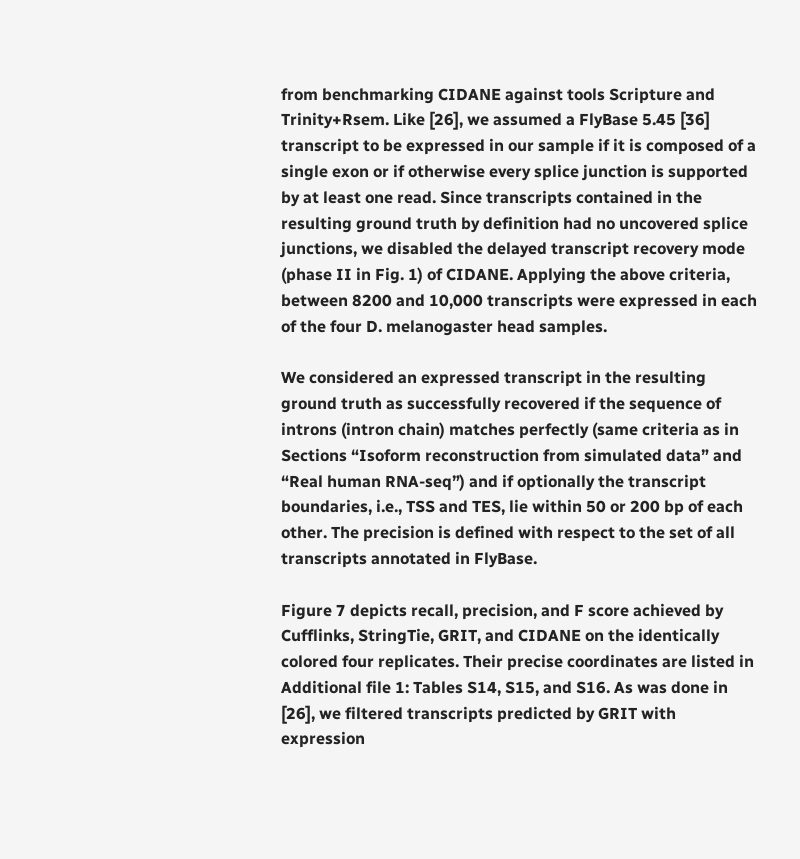from benchmarking CIDANE against tools Scripture and Trinity+Rsem. Like [26], we assumed a FlyBase 5.45 [36] transcript to be expressed in our sample if it is composed of a single exon or if otherwise every splice junction is supported by at least one read. Since transcripts contained in the resulting ground truth by definition had no uncovered splice junctions, we disabled the delayed transcript recovery mode (phase II in Fig. 1) of CIDANE. Applying the above criteria, between 8200 and 10,000 transcripts were expressed in each of the four D. melanogaster head samples.

We considered an expressed transcript in the resulting ground truth as successfully recovered if the sequence of introns (intron chain) matches perfectly (same criteria as in Sections “Isoform reconstruction from simulated data” and “Real human RNA-seq”) and if optionally the transcript boundaries, i.e., TSS and TES, lie within 50 or 200 bp of each other. The precision is defined with respect to the set of all transcripts annotated in FlyBase.

Figure 7 depicts recall, precision, and F score achieved by Cufflinks, StringTie, GRIT, and CIDANE on the identically colored four replicates. Their precise coordinates are listed in Additional file 1: Tables S14, S15, and S16. As was done in [26], we filtered transcripts predicted by GRIT with expression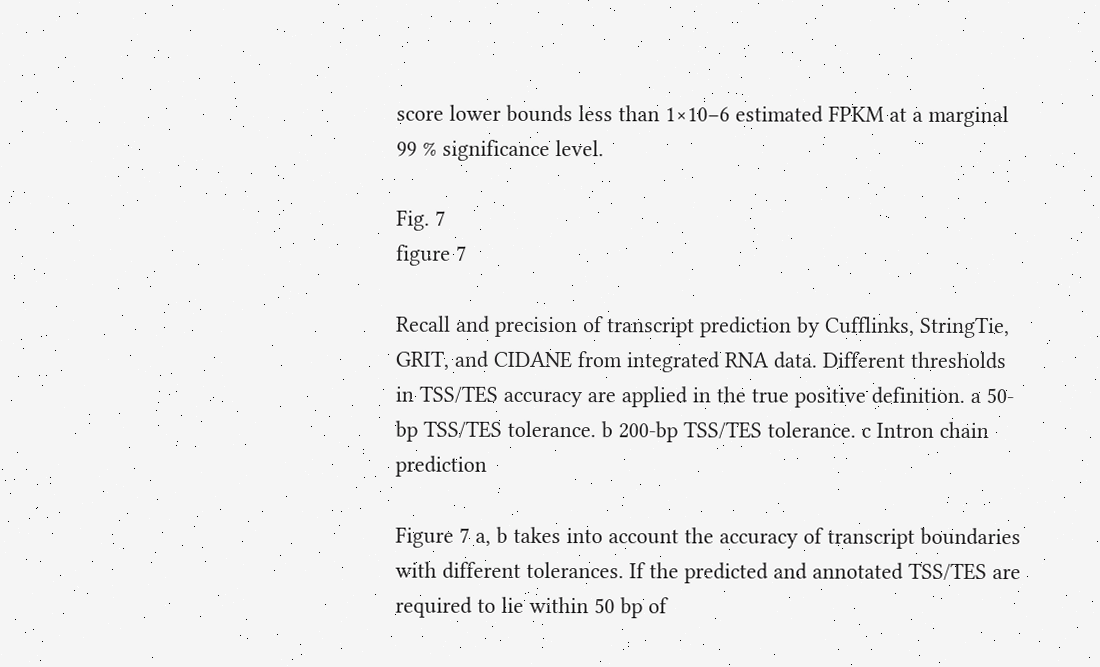score lower bounds less than 1×10−6 estimated FPKM at a marginal 99 % significance level.

Fig. 7
figure 7

Recall and precision of transcript prediction by Cufflinks, StringTie, GRIT, and CIDANE from integrated RNA data. Different thresholds in TSS/TES accuracy are applied in the true positive definition. a 50-bp TSS/TES tolerance. b 200-bp TSS/TES tolerance. c Intron chain prediction

Figure 7 a, b takes into account the accuracy of transcript boundaries with different tolerances. If the predicted and annotated TSS/TES are required to lie within 50 bp of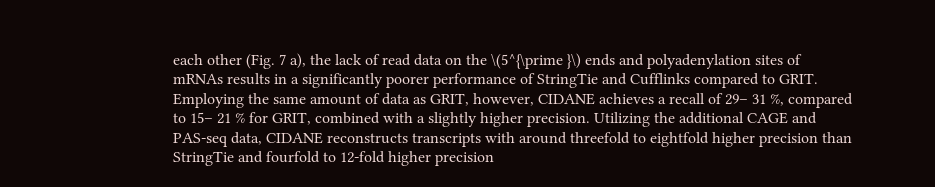each other (Fig. 7 a), the lack of read data on the \(5^{\prime }\) ends and polyadenylation sites of mRNAs results in a significantly poorer performance of StringTie and Cufflinks compared to GRIT. Employing the same amount of data as GRIT, however, CIDANE achieves a recall of 29– 31 %, compared to 15– 21 % for GRIT, combined with a slightly higher precision. Utilizing the additional CAGE and PAS-seq data, CIDANE reconstructs transcripts with around threefold to eightfold higher precision than StringTie and fourfold to 12-fold higher precision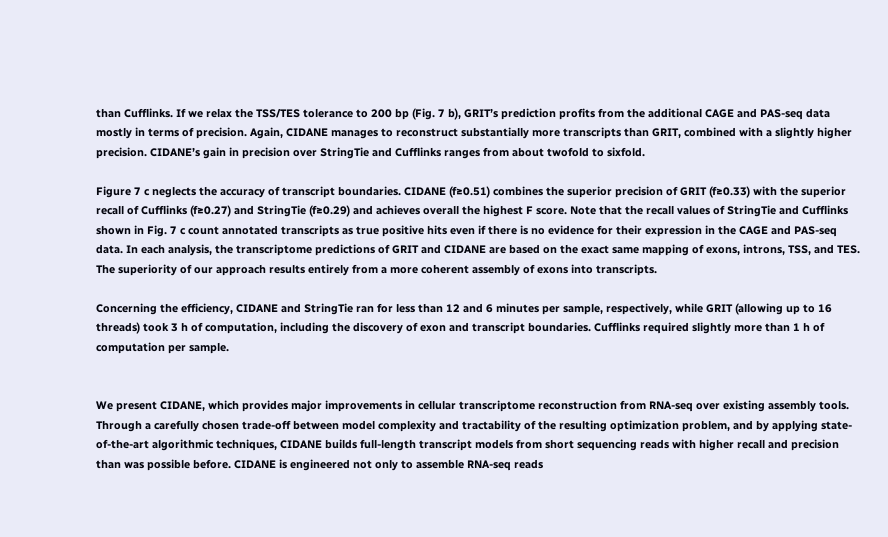than Cufflinks. If we relax the TSS/TES tolerance to 200 bp (Fig. 7 b), GRIT’s prediction profits from the additional CAGE and PAS-seq data mostly in terms of precision. Again, CIDANE manages to reconstruct substantially more transcripts than GRIT, combined with a slightly higher precision. CIDANE’s gain in precision over StringTie and Cufflinks ranges from about twofold to sixfold.

Figure 7 c neglects the accuracy of transcript boundaries. CIDANE (f≥0.51) combines the superior precision of GRIT (f≥0.33) with the superior recall of Cufflinks (f≥0.27) and StringTie (f≥0.29) and achieves overall the highest F score. Note that the recall values of StringTie and Cufflinks shown in Fig. 7 c count annotated transcripts as true positive hits even if there is no evidence for their expression in the CAGE and PAS-seq data. In each analysis, the transcriptome predictions of GRIT and CIDANE are based on the exact same mapping of exons, introns, TSS, and TES. The superiority of our approach results entirely from a more coherent assembly of exons into transcripts.

Concerning the efficiency, CIDANE and StringTie ran for less than 12 and 6 minutes per sample, respectively, while GRIT (allowing up to 16 threads) took 3 h of computation, including the discovery of exon and transcript boundaries. Cufflinks required slightly more than 1 h of computation per sample.


We present CIDANE, which provides major improvements in cellular transcriptome reconstruction from RNA-seq over existing assembly tools. Through a carefully chosen trade-off between model complexity and tractability of the resulting optimization problem, and by applying state-of-the-art algorithmic techniques, CIDANE builds full-length transcript models from short sequencing reads with higher recall and precision than was possible before. CIDANE is engineered not only to assemble RNA-seq reads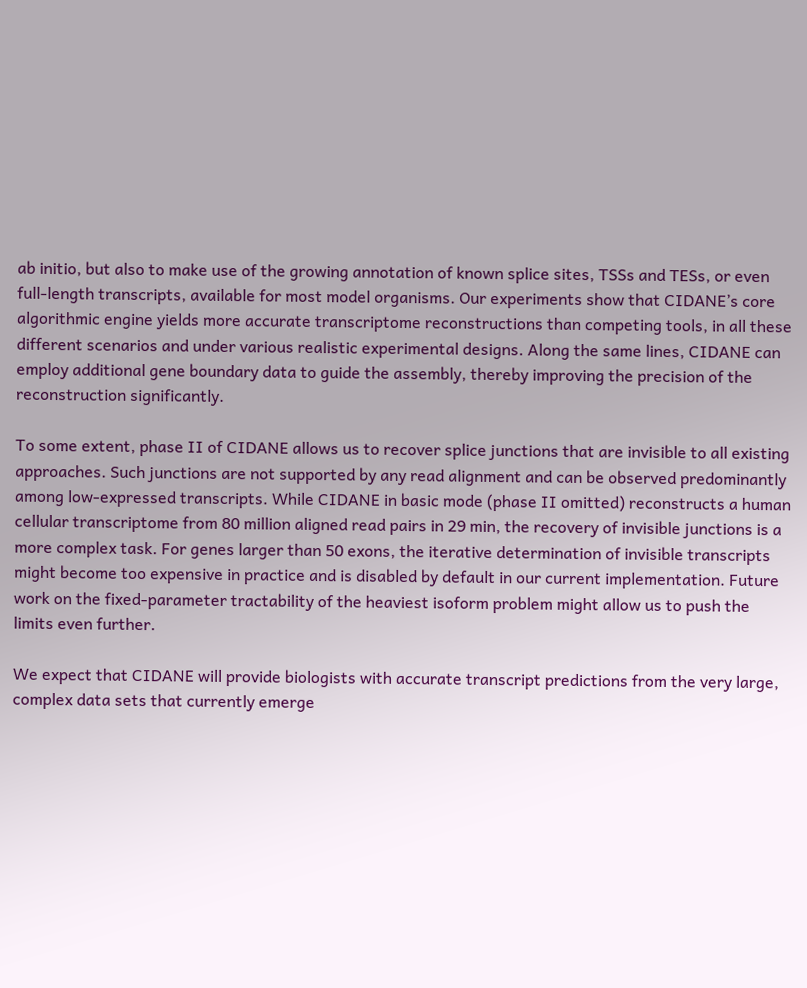ab initio, but also to make use of the growing annotation of known splice sites, TSSs and TESs, or even full-length transcripts, available for most model organisms. Our experiments show that CIDANE’s core algorithmic engine yields more accurate transcriptome reconstructions than competing tools, in all these different scenarios and under various realistic experimental designs. Along the same lines, CIDANE can employ additional gene boundary data to guide the assembly, thereby improving the precision of the reconstruction significantly.

To some extent, phase II of CIDANE allows us to recover splice junctions that are invisible to all existing approaches. Such junctions are not supported by any read alignment and can be observed predominantly among low-expressed transcripts. While CIDANE in basic mode (phase II omitted) reconstructs a human cellular transcriptome from 80 million aligned read pairs in 29 min, the recovery of invisible junctions is a more complex task. For genes larger than 50 exons, the iterative determination of invisible transcripts might become too expensive in practice and is disabled by default in our current implementation. Future work on the fixed-parameter tractability of the heaviest isoform problem might allow us to push the limits even further.

We expect that CIDANE will provide biologists with accurate transcript predictions from the very large, complex data sets that currently emerge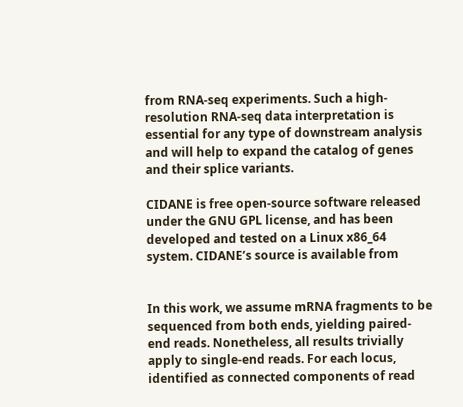from RNA-seq experiments. Such a high-resolution RNA-seq data interpretation is essential for any type of downstream analysis and will help to expand the catalog of genes and their splice variants.

CIDANE is free open-source software released under the GNU GPL license, and has been developed and tested on a Linux x86_64 system. CIDANE’s source is available from


In this work, we assume mRNA fragments to be sequenced from both ends, yielding paired-end reads. Nonetheless, all results trivially apply to single-end reads. For each locus, identified as connected components of read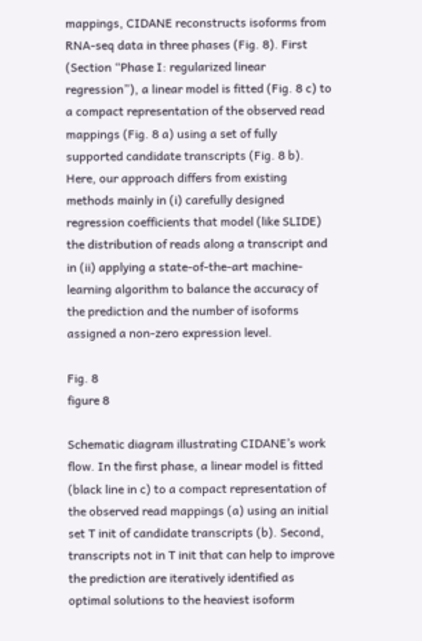mappings, CIDANE reconstructs isoforms from RNA-seq data in three phases (Fig. 8). First (Section “Phase I: regularized linear regression”), a linear model is fitted (Fig. 8 c) to a compact representation of the observed read mappings (Fig. 8 a) using a set of fully supported candidate transcripts (Fig. 8 b). Here, our approach differs from existing methods mainly in (i) carefully designed regression coefficients that model (like SLIDE) the distribution of reads along a transcript and in (ii) applying a state-of-the-art machine-learning algorithm to balance the accuracy of the prediction and the number of isoforms assigned a non-zero expression level.

Fig. 8
figure 8

Schematic diagram illustrating CIDANE’s work flow. In the first phase, a linear model is fitted (black line in c) to a compact representation of the observed read mappings (a) using an initial set T init of candidate transcripts (b). Second, transcripts not in T init that can help to improve the prediction are iteratively identified as optimal solutions to the heaviest isoform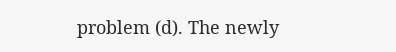problem (d). The newly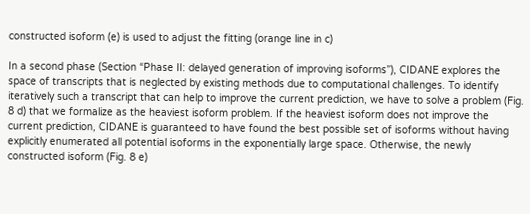constructed isoform (e) is used to adjust the fitting (orange line in c)

In a second phase (Section “Phase II: delayed generation of improving isoforms”), CIDANE explores the space of transcripts that is neglected by existing methods due to computational challenges. To identify iteratively such a transcript that can help to improve the current prediction, we have to solve a problem (Fig. 8 d) that we formalize as the heaviest isoform problem. If the heaviest isoform does not improve the current prediction, CIDANE is guaranteed to have found the best possible set of isoforms without having explicitly enumerated all potential isoforms in the exponentially large space. Otherwise, the newly constructed isoform (Fig. 8 e)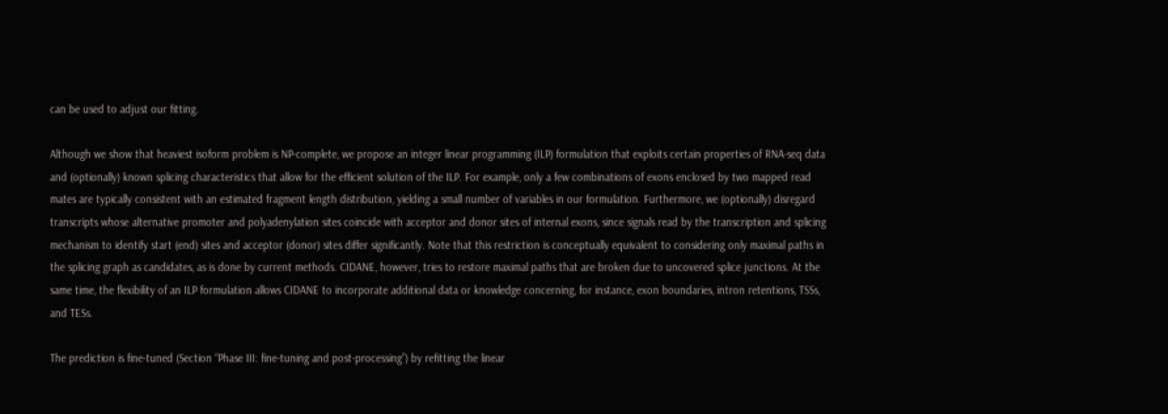can be used to adjust our fitting.

Although we show that heaviest isoform problem is NP-complete, we propose an integer linear programming (ILP) formulation that exploits certain properties of RNA-seq data and (optionally) known splicing characteristics that allow for the efficient solution of the ILP. For example, only a few combinations of exons enclosed by two mapped read mates are typically consistent with an estimated fragment length distribution, yielding a small number of variables in our formulation. Furthermore, we (optionally) disregard transcripts whose alternative promoter and polyadenylation sites coincide with acceptor and donor sites of internal exons, since signals read by the transcription and splicing mechanism to identify start (end) sites and acceptor (donor) sites differ significantly. Note that this restriction is conceptually equivalent to considering only maximal paths in the splicing graph as candidates, as is done by current methods. CIDANE, however, tries to restore maximal paths that are broken due to uncovered splice junctions. At the same time, the flexibility of an ILP formulation allows CIDANE to incorporate additional data or knowledge concerning, for instance, exon boundaries, intron retentions, TSSs, and TESs.

The prediction is fine-tuned (Section “Phase III: fine-tuning and post-processing”) by refitting the linear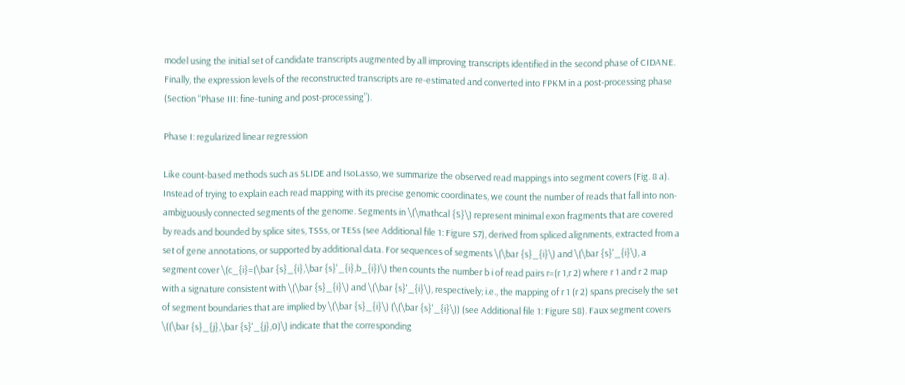model using the initial set of candidate transcripts augmented by all improving transcripts identified in the second phase of CIDANE. Finally, the expression levels of the reconstructed transcripts are re-estimated and converted into FPKM in a post-processing phase (Section “Phase III: fine-tuning and post-processing”).

Phase I: regularized linear regression

Like count-based methods such as SLIDE and IsoLasso, we summarize the observed read mappings into segment covers (Fig. 8 a). Instead of trying to explain each read mapping with its precise genomic coordinates, we count the number of reads that fall into non-ambiguously connected segments of the genome. Segments in \(\mathcal {S}\) represent minimal exon fragments that are covered by reads and bounded by splice sites, TSSs, or TESs (see Additional file 1: Figure S7), derived from spliced alignments, extracted from a set of gene annotations, or supported by additional data. For sequences of segments \(\bar {s}_{i}\) and \(\bar {s}'_{i}\), a segment cover \(c_{i}=(\bar {s}_{i},\bar {s}'_{i},b_{i})\) then counts the number b i of read pairs r=(r 1,r 2) where r 1 and r 2 map with a signature consistent with \(\bar {s}_{i}\) and \(\bar {s}'_{i}\), respectively; i.e., the mapping of r 1 (r 2) spans precisely the set of segment boundaries that are implied by \(\bar {s}_{i}\) (\(\bar {s}'_{i}\)) (see Additional file 1: Figure S8). Faux segment covers \((\bar {s}_{j},\bar {s}'_{j},0)\) indicate that the corresponding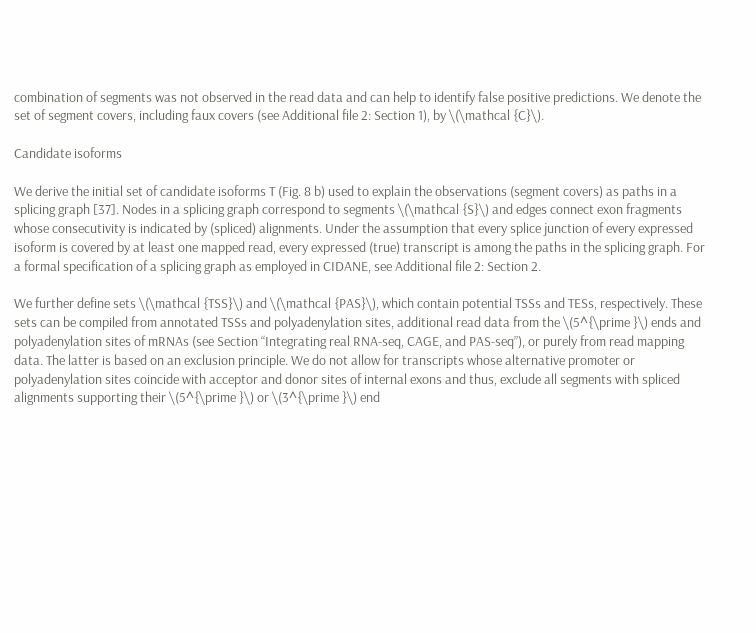combination of segments was not observed in the read data and can help to identify false positive predictions. We denote the set of segment covers, including faux covers (see Additional file 2: Section 1), by \(\mathcal {C}\).

Candidate isoforms

We derive the initial set of candidate isoforms T (Fig. 8 b) used to explain the observations (segment covers) as paths in a splicing graph [37]. Nodes in a splicing graph correspond to segments \(\mathcal {S}\) and edges connect exon fragments whose consecutivity is indicated by (spliced) alignments. Under the assumption that every splice junction of every expressed isoform is covered by at least one mapped read, every expressed (true) transcript is among the paths in the splicing graph. For a formal specification of a splicing graph as employed in CIDANE, see Additional file 2: Section 2.

We further define sets \(\mathcal {TSS}\) and \(\mathcal {PAS}\), which contain potential TSSs and TESs, respectively. These sets can be compiled from annotated TSSs and polyadenylation sites, additional read data from the \(5^{\prime }\) ends and polyadenylation sites of mRNAs (see Section “Integrating real RNA-seq, CAGE, and PAS-seq”), or purely from read mapping data. The latter is based on an exclusion principle. We do not allow for transcripts whose alternative promoter or polyadenylation sites coincide with acceptor and donor sites of internal exons and thus, exclude all segments with spliced alignments supporting their \(5^{\prime }\) or \(3^{\prime }\) end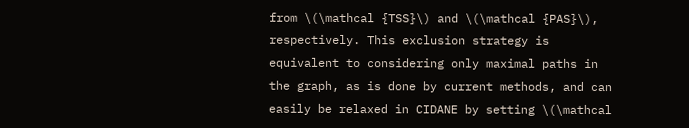from \(\mathcal {TSS}\) and \(\mathcal {PAS}\), respectively. This exclusion strategy is equivalent to considering only maximal paths in the graph, as is done by current methods, and can easily be relaxed in CIDANE by setting \(\mathcal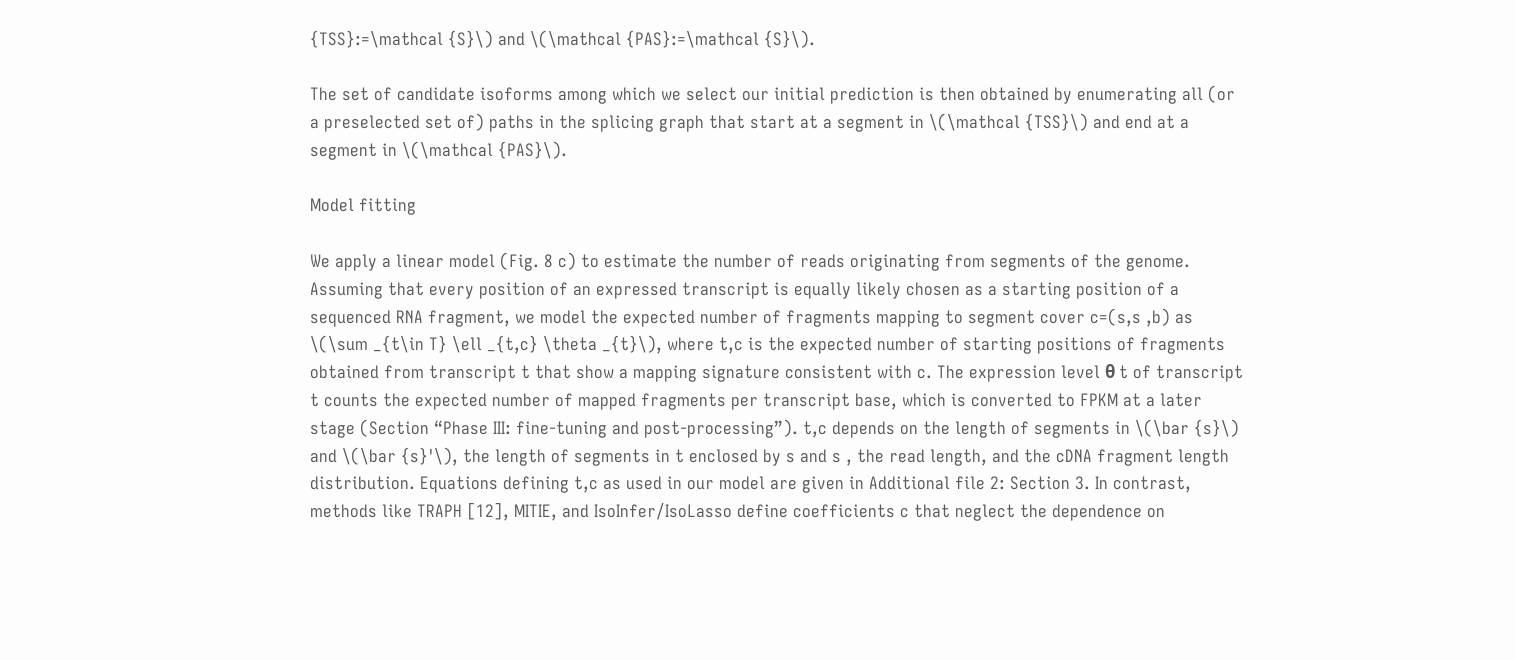{TSS}:=\mathcal {S}\) and \(\mathcal {PAS}:=\mathcal {S}\).

The set of candidate isoforms among which we select our initial prediction is then obtained by enumerating all (or a preselected set of) paths in the splicing graph that start at a segment in \(\mathcal {TSS}\) and end at a segment in \(\mathcal {PAS}\).

Model fitting

We apply a linear model (Fig. 8 c) to estimate the number of reads originating from segments of the genome. Assuming that every position of an expressed transcript is equally likely chosen as a starting position of a sequenced RNA fragment, we model the expected number of fragments mapping to segment cover c=(s,s ,b) as \(\sum _{t\in T} \ell _{t,c} \theta _{t}\), where t,c is the expected number of starting positions of fragments obtained from transcript t that show a mapping signature consistent with c. The expression level θ t of transcript t counts the expected number of mapped fragments per transcript base, which is converted to FPKM at a later stage (Section “Phase III: fine-tuning and post-processing”). t,c depends on the length of segments in \(\bar {s}\) and \(\bar {s}'\), the length of segments in t enclosed by s and s , the read length, and the cDNA fragment length distribution. Equations defining t,c as used in our model are given in Additional file 2: Section 3. In contrast, methods like TRAPH [12], MITIE, and IsoInfer/IsoLasso define coefficients c that neglect the dependence on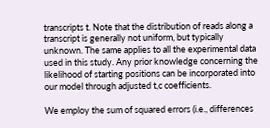transcripts t. Note that the distribution of reads along a transcript is generally not uniform, but typically unknown. The same applies to all the experimental data used in this study. Any prior knowledge concerning the likelihood of starting positions can be incorporated into our model through adjusted t,c coefficients.

We employ the sum of squared errors (i.e., differences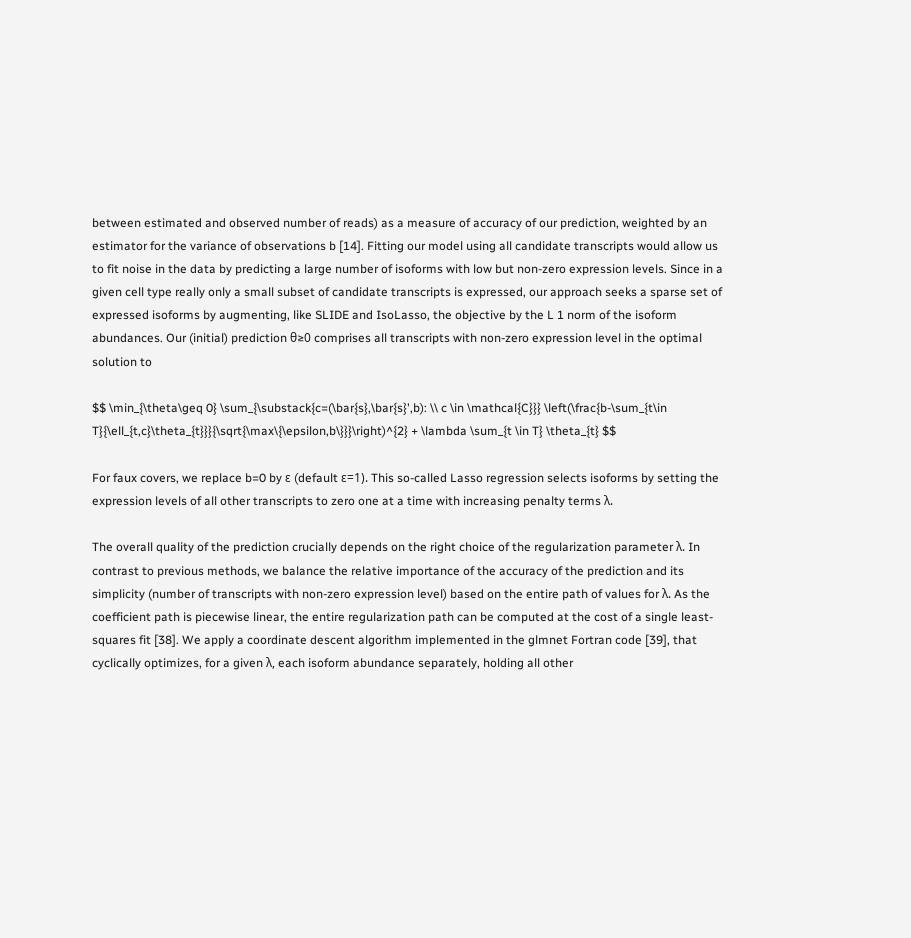between estimated and observed number of reads) as a measure of accuracy of our prediction, weighted by an estimator for the variance of observations b [14]. Fitting our model using all candidate transcripts would allow us to fit noise in the data by predicting a large number of isoforms with low but non-zero expression levels. Since in a given cell type really only a small subset of candidate transcripts is expressed, our approach seeks a sparse set of expressed isoforms by augmenting, like SLIDE and IsoLasso, the objective by the L 1 norm of the isoform abundances. Our (initial) prediction θ≥0 comprises all transcripts with non-zero expression level in the optimal solution to

$$ \min_{\theta\geq 0} \sum_{\substack{c=(\bar{s},\bar{s}',b): \\ c \in \mathcal{C}}} \left(\frac{b-\sum_{t\in T}{\ell_{t,c}\theta_{t}}}{\sqrt{\max\{\epsilon,b\}}}\right)^{2} + \lambda \sum_{t \in T} \theta_{t} $$

For faux covers, we replace b=0 by ε (default ε=1). This so-called Lasso regression selects isoforms by setting the expression levels of all other transcripts to zero one at a time with increasing penalty terms λ.

The overall quality of the prediction crucially depends on the right choice of the regularization parameter λ. In contrast to previous methods, we balance the relative importance of the accuracy of the prediction and its simplicity (number of transcripts with non-zero expression level) based on the entire path of values for λ. As the coefficient path is piecewise linear, the entire regularization path can be computed at the cost of a single least-squares fit [38]. We apply a coordinate descent algorithm implemented in the glmnet Fortran code [39], that cyclically optimizes, for a given λ, each isoform abundance separately, holding all other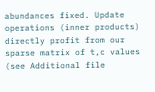abundances fixed. Update operations (inner products) directly profit from our sparse matrix of t,c values (see Additional file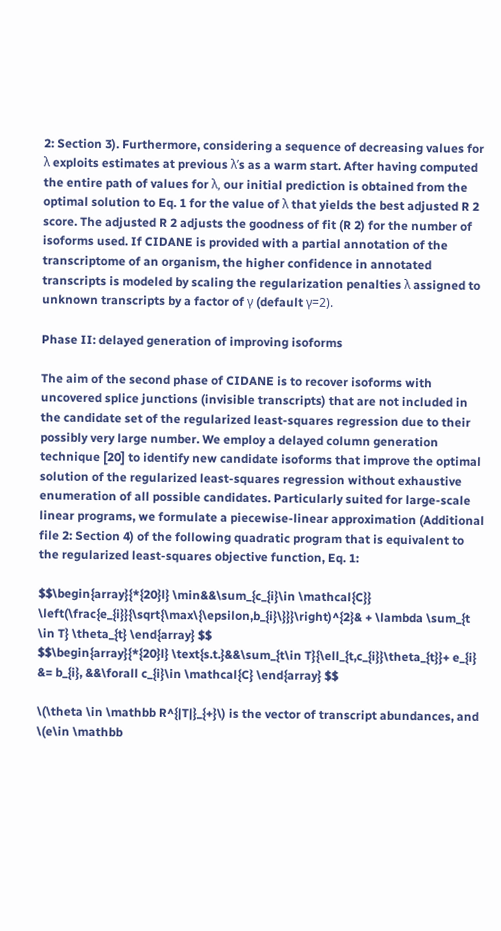2: Section 3). Furthermore, considering a sequence of decreasing values for λ exploits estimates at previous λ’s as a warm start. After having computed the entire path of values for λ, our initial prediction is obtained from the optimal solution to Eq. 1 for the value of λ that yields the best adjusted R 2 score. The adjusted R 2 adjusts the goodness of fit (R 2) for the number of isoforms used. If CIDANE is provided with a partial annotation of the transcriptome of an organism, the higher confidence in annotated transcripts is modeled by scaling the regularization penalties λ assigned to unknown transcripts by a factor of γ (default γ=2).

Phase II: delayed generation of improving isoforms

The aim of the second phase of CIDANE is to recover isoforms with uncovered splice junctions (invisible transcripts) that are not included in the candidate set of the regularized least-squares regression due to their possibly very large number. We employ a delayed column generation technique [20] to identify new candidate isoforms that improve the optimal solution of the regularized least-squares regression without exhaustive enumeration of all possible candidates. Particularly suited for large-scale linear programs, we formulate a piecewise-linear approximation (Additional file 2: Section 4) of the following quadratic program that is equivalent to the regularized least-squares objective function, Eq. 1:

$$\begin{array}{*{20}l} \min&&\sum_{c_{i}\in \mathcal{C}} \left(\frac{e_{i}}{\sqrt{\max\{\epsilon,b_{i}\}}}\right)^{2}& + \lambda \sum_{t \in T} \theta_{t} \end{array} $$
$$\begin{array}{*{20}l} \text{s.t.}&&\sum_{t\in T}{\ell_{t,c_{i}}\theta_{t}}+ e_{i} &= b_{i}, &&\forall c_{i}\in \mathcal{C} \end{array} $$

\(\theta \in \mathbb R^{|T|}_{+}\) is the vector of transcript abundances, and \(e\in \mathbb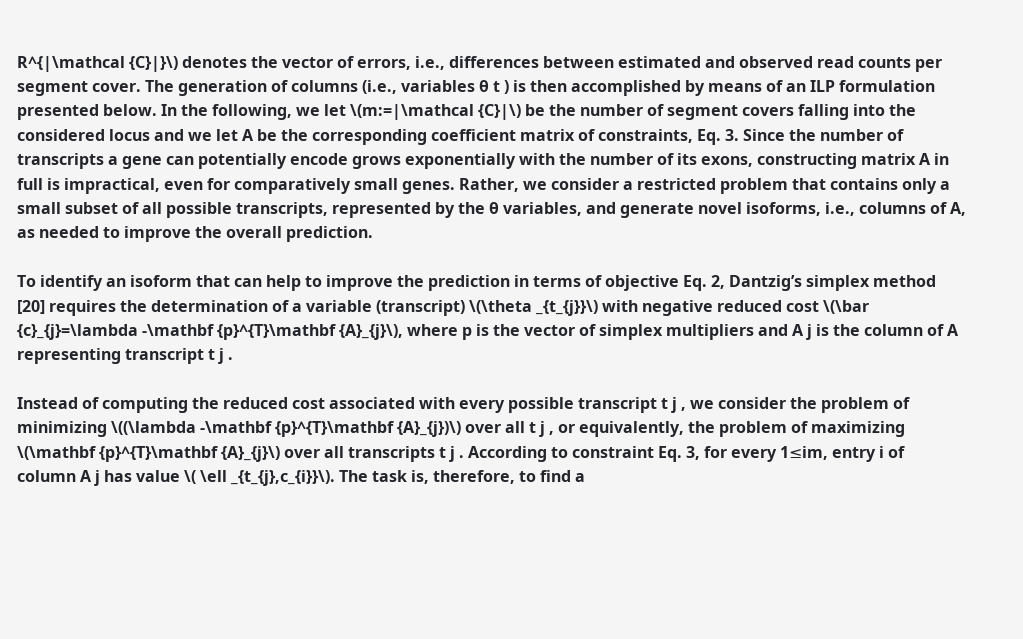R^{|\mathcal {C}|}\) denotes the vector of errors, i.e., differences between estimated and observed read counts per segment cover. The generation of columns (i.e., variables θ t ) is then accomplished by means of an ILP formulation presented below. In the following, we let \(m:=|\mathcal {C}|\) be the number of segment covers falling into the considered locus and we let A be the corresponding coefficient matrix of constraints, Eq. 3. Since the number of transcripts a gene can potentially encode grows exponentially with the number of its exons, constructing matrix A in full is impractical, even for comparatively small genes. Rather, we consider a restricted problem that contains only a small subset of all possible transcripts, represented by the θ variables, and generate novel isoforms, i.e., columns of A, as needed to improve the overall prediction.

To identify an isoform that can help to improve the prediction in terms of objective Eq. 2, Dantzig’s simplex method [20] requires the determination of a variable (transcript) \(\theta _{t_{j}}\) with negative reduced cost \(\bar {c}_{j}=\lambda -\mathbf {p}^{T}\mathbf {A}_{j}\), where p is the vector of simplex multipliers and A j is the column of A representing transcript t j .

Instead of computing the reduced cost associated with every possible transcript t j , we consider the problem of minimizing \((\lambda -\mathbf {p}^{T}\mathbf {A}_{j})\) over all t j , or equivalently, the problem of maximizing \(\mathbf {p}^{T}\mathbf {A}_{j}\) over all transcripts t j . According to constraint Eq. 3, for every 1≤im, entry i of column A j has value \( \ell _{t_{j},c_{i}}\). The task is, therefore, to find a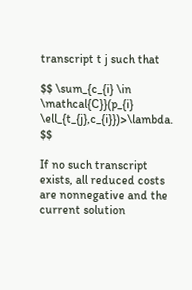transcript t j such that

$$ \sum_{c_{i} \in \mathcal{C}}(p_{i} \ell_{t_{j},c_{i}})>\lambda. $$

If no such transcript exists, all reduced costs are nonnegative and the current solution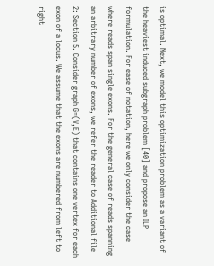is optimal. Next, we model this optimization problem as a variant of the heaviest induced subgraph problem [40] and propose an ILP formulation. For ease of notation, here we only consider the case where reads span single exons. For the general case of reads spanning an arbitrary number of exons, we refer the reader to Additional file 2: Section 5. Consider graph G=(V,E) that contains one vertex for each exon of a locus. We assume that the exons are numbered from left to right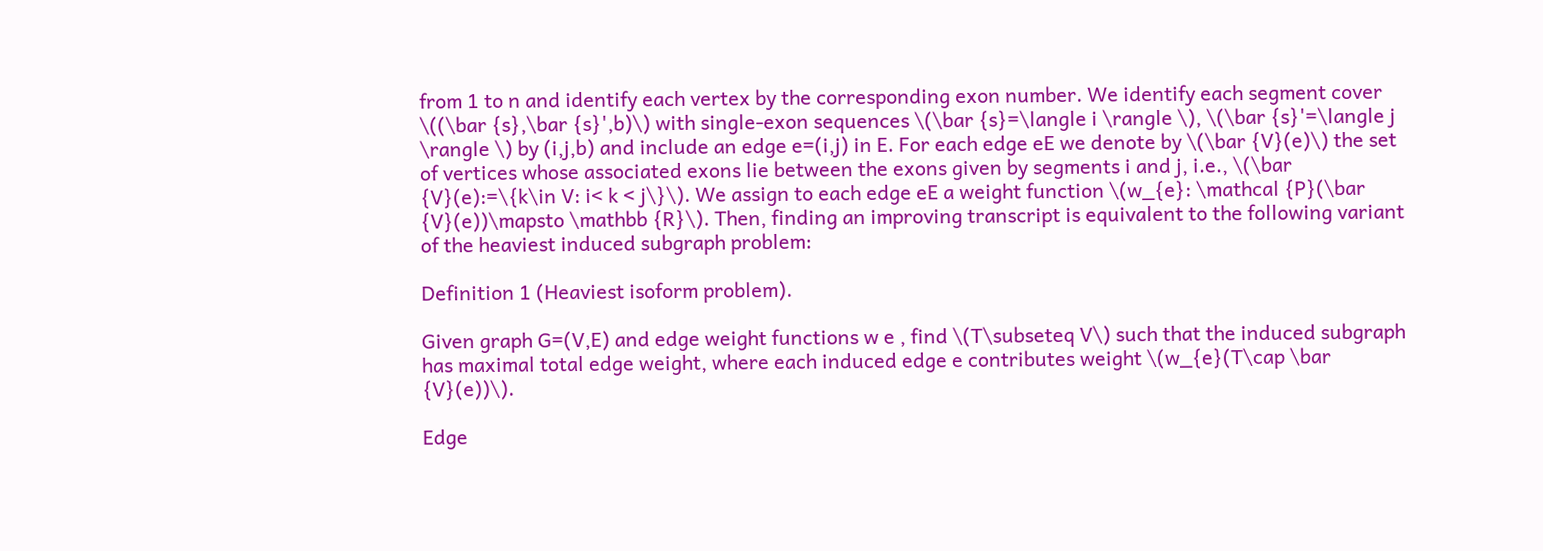from 1 to n and identify each vertex by the corresponding exon number. We identify each segment cover \((\bar {s},\bar {s}',b)\) with single-exon sequences \(\bar {s}=\langle i \rangle \), \(\bar {s}'=\langle j \rangle \) by (i,j,b) and include an edge e=(i,j) in E. For each edge eE we denote by \(\bar {V}(e)\) the set of vertices whose associated exons lie between the exons given by segments i and j, i.e., \(\bar {V}(e):=\{k\in V: i< k < j\}\). We assign to each edge eE a weight function \(w_{e}: \mathcal {P}(\bar {V}(e))\mapsto \mathbb {R}\). Then, finding an improving transcript is equivalent to the following variant of the heaviest induced subgraph problem:

Definition 1 (Heaviest isoform problem).

Given graph G=(V,E) and edge weight functions w e , find \(T\subseteq V\) such that the induced subgraph has maximal total edge weight, where each induced edge e contributes weight \(w_{e}(T\cap \bar {V}(e))\).

Edge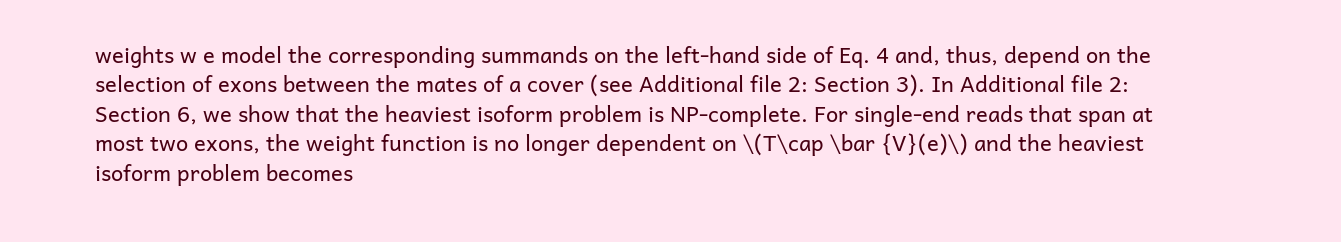weights w e model the corresponding summands on the left-hand side of Eq. 4 and, thus, depend on the selection of exons between the mates of a cover (see Additional file 2: Section 3). In Additional file 2: Section 6, we show that the heaviest isoform problem is NP-complete. For single-end reads that span at most two exons, the weight function is no longer dependent on \(T\cap \bar {V}(e)\) and the heaviest isoform problem becomes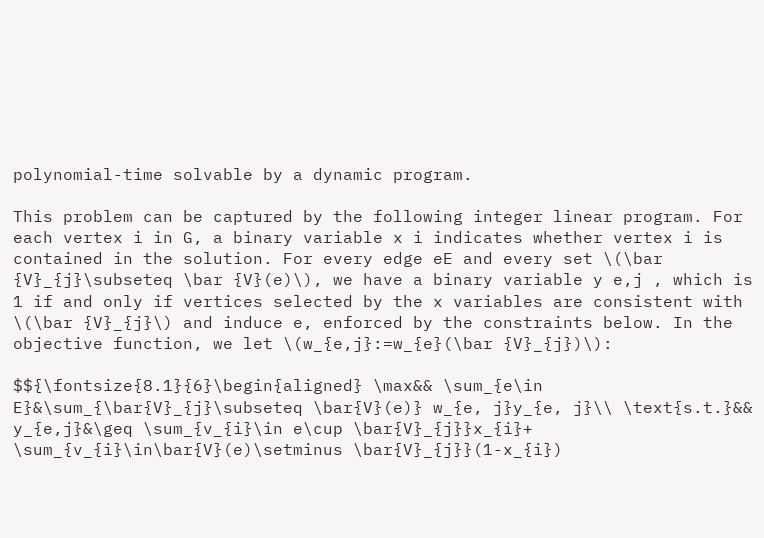polynomial-time solvable by a dynamic program.

This problem can be captured by the following integer linear program. For each vertex i in G, a binary variable x i indicates whether vertex i is contained in the solution. For every edge eE and every set \(\bar {V}_{j}\subseteq \bar {V}(e)\), we have a binary variable y e,j , which is 1 if and only if vertices selected by the x variables are consistent with \(\bar {V}_{j}\) and induce e, enforced by the constraints below. In the objective function, we let \(w_{e,j}:=w_{e}(\bar {V}_{j})\):

$${\fontsize{8.1}{6}\begin{aligned} \max&& \sum_{e\in E}&\sum_{\bar{V}_{j}\subseteq \bar{V}(e)} w_{e, j}y_{e, j}\\ \text{s.t.}&& y_{e,j}&\geq \sum_{v_{i}\in e\cup \bar{V}_{j}}x_{i}+ \sum_{v_{i}\in\bar{V}(e)\setminus \bar{V}_{j}}(1-x_{i})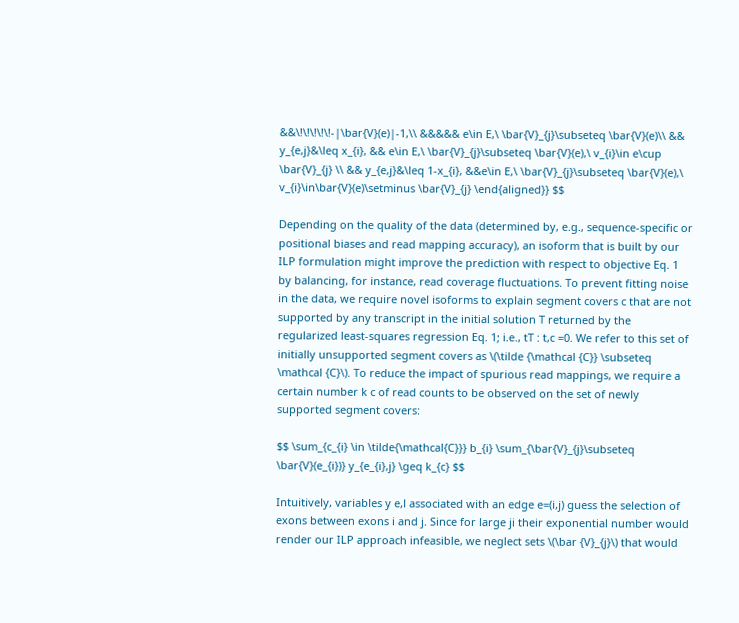&&\!\!\!\!\!-|\bar{V}(e)|-1,\\ &&&&& e\in E,\ \bar{V}_{j}\subseteq \bar{V}(e)\\ && y_{e,j}&\leq x_{i}, && e\in E,\ \bar{V}_{j}\subseteq \bar{V}(e),\ v_{i}\in e\cup \bar{V}_{j} \\ && y_{e,j}&\leq 1-x_{i}, &&e\in E,\ \bar{V}_{j}\subseteq \bar{V}(e),\ v_{i}\in\bar{V}(e)\setminus \bar{V}_{j} \end{aligned}} $$

Depending on the quality of the data (determined by, e.g., sequence-specific or positional biases and read mapping accuracy), an isoform that is built by our ILP formulation might improve the prediction with respect to objective Eq. 1 by balancing, for instance, read coverage fluctuations. To prevent fitting noise in the data, we require novel isoforms to explain segment covers c that are not supported by any transcript in the initial solution T returned by the regularized least-squares regression Eq. 1; i.e., tT : t,c =0. We refer to this set of initially unsupported segment covers as \(\tilde {\mathcal {C}} \subseteq \mathcal {C}\). To reduce the impact of spurious read mappings, we require a certain number k c of read counts to be observed on the set of newly supported segment covers:

$$ \sum_{c_{i} \in \tilde{\mathcal{C}}} b_{i} \sum_{\bar{V}_{j}\subseteq \bar{V}(e_{i})} y_{e_{i},j} \geq k_{c} $$

Intuitively, variables y e,l associated with an edge e=(i,j) guess the selection of exons between exons i and j. Since for large ji their exponential number would render our ILP approach infeasible, we neglect sets \(\bar {V}_{j}\) that would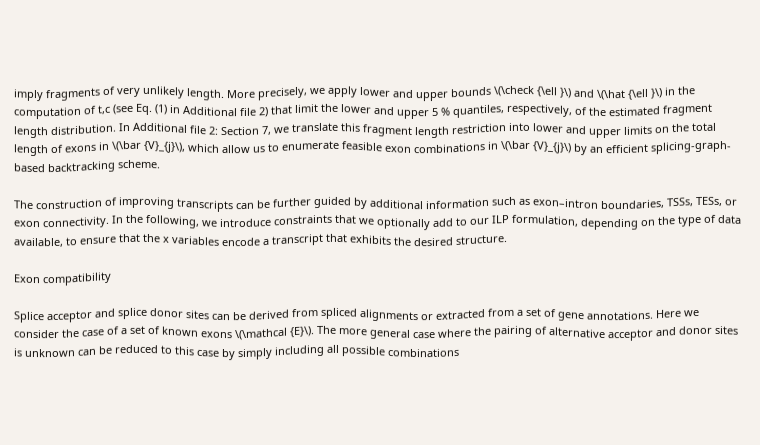imply fragments of very unlikely length. More precisely, we apply lower and upper bounds \(\check {\ell }\) and \(\hat {\ell }\) in the computation of t,c (see Eq. (1) in Additional file 2) that limit the lower and upper 5 % quantiles, respectively, of the estimated fragment length distribution. In Additional file 2: Section 7, we translate this fragment length restriction into lower and upper limits on the total length of exons in \(\bar {V}_{j}\), which allow us to enumerate feasible exon combinations in \(\bar {V}_{j}\) by an efficient splicing-graph-based backtracking scheme.

The construction of improving transcripts can be further guided by additional information such as exon–intron boundaries, TSSs, TESs, or exon connectivity. In the following, we introduce constraints that we optionally add to our ILP formulation, depending on the type of data available, to ensure that the x variables encode a transcript that exhibits the desired structure.

Exon compatibility

Splice acceptor and splice donor sites can be derived from spliced alignments or extracted from a set of gene annotations. Here we consider the case of a set of known exons \(\mathcal {E}\). The more general case where the pairing of alternative acceptor and donor sites is unknown can be reduced to this case by simply including all possible combinations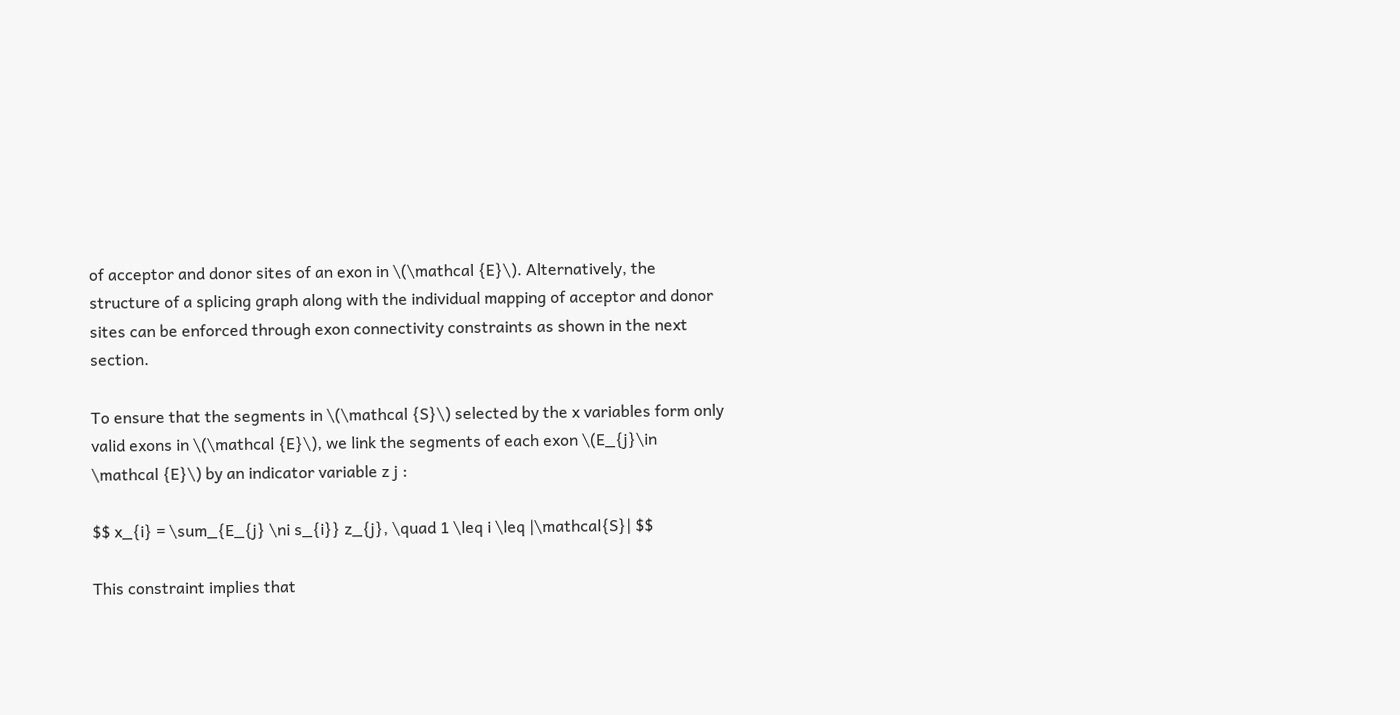of acceptor and donor sites of an exon in \(\mathcal {E}\). Alternatively, the structure of a splicing graph along with the individual mapping of acceptor and donor sites can be enforced through exon connectivity constraints as shown in the next section.

To ensure that the segments in \(\mathcal {S}\) selected by the x variables form only valid exons in \(\mathcal {E}\), we link the segments of each exon \(E_{j}\in \mathcal {E}\) by an indicator variable z j :

$$ x_{i} = \sum_{E_{j} \ni s_{i}} z_{j}, \quad 1 \leq i \leq |\mathcal{S}| $$

This constraint implies that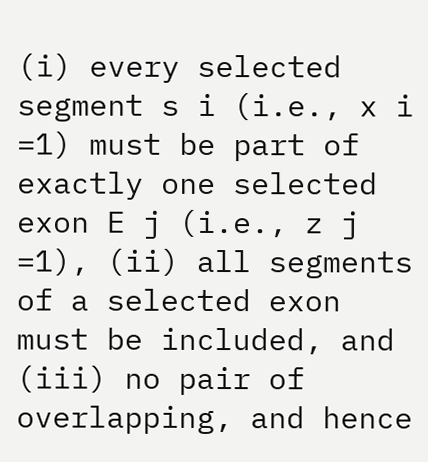(i) every selected segment s i (i.e., x i =1) must be part of exactly one selected exon E j (i.e., z j =1), (ii) all segments of a selected exon must be included, and (iii) no pair of overlapping, and hence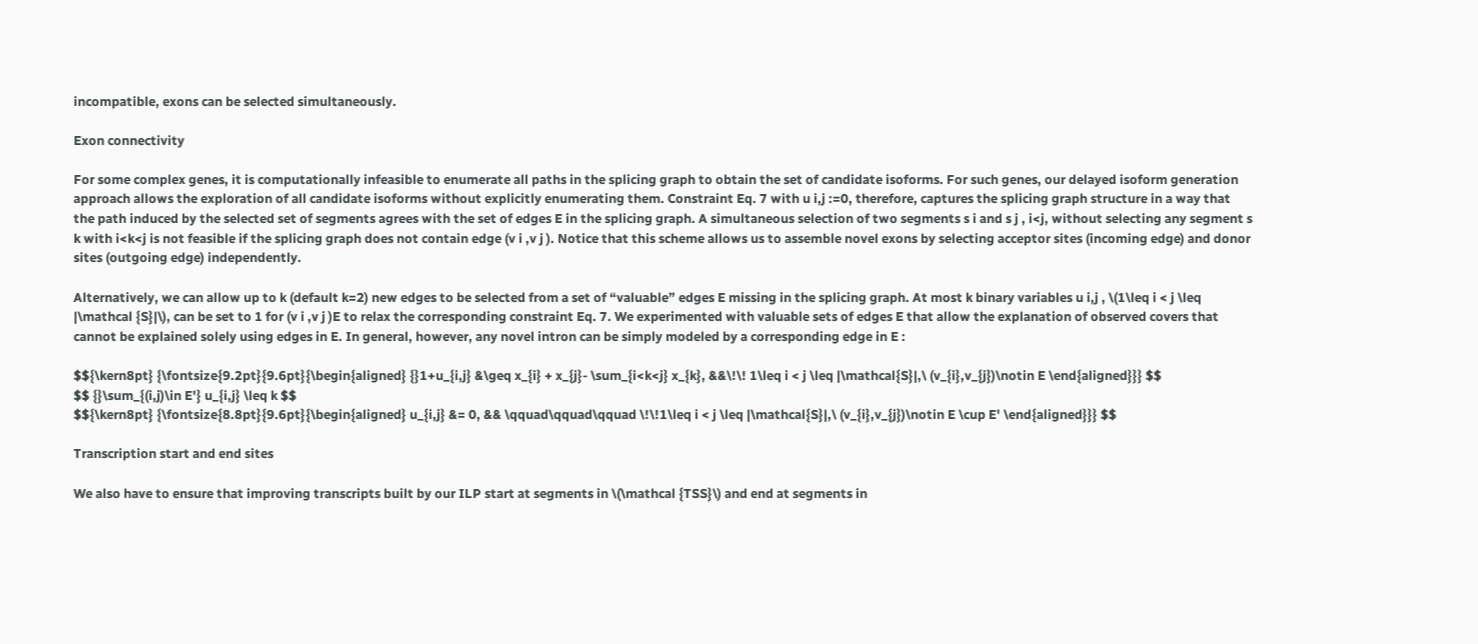incompatible, exons can be selected simultaneously.

Exon connectivity

For some complex genes, it is computationally infeasible to enumerate all paths in the splicing graph to obtain the set of candidate isoforms. For such genes, our delayed isoform generation approach allows the exploration of all candidate isoforms without explicitly enumerating them. Constraint Eq. 7 with u i,j :=0, therefore, captures the splicing graph structure in a way that the path induced by the selected set of segments agrees with the set of edges E in the splicing graph. A simultaneous selection of two segments s i and s j , i<j, without selecting any segment s k with i<k<j is not feasible if the splicing graph does not contain edge (v i ,v j ). Notice that this scheme allows us to assemble novel exons by selecting acceptor sites (incoming edge) and donor sites (outgoing edge) independently.

Alternatively, we can allow up to k (default k=2) new edges to be selected from a set of “valuable” edges E missing in the splicing graph. At most k binary variables u i,j , \(1\leq i < j \leq |\mathcal {S}|\), can be set to 1 for (v i ,v j )E to relax the corresponding constraint Eq. 7. We experimented with valuable sets of edges E that allow the explanation of observed covers that cannot be explained solely using edges in E. In general, however, any novel intron can be simply modeled by a corresponding edge in E :

$${\kern8pt} {\fontsize{9.2pt}{9.6pt}{\begin{aligned} {}1+u_{i,j} &\geq x_{i} + x_{j}- \sum_{i<k<j} x_{k}, &&\!\! 1\leq i < j \leq |\mathcal{S}|,\ (v_{i},v_{j})\notin E \end{aligned}}} $$
$$ {}\sum_{(i,j)\in E'} u_{i,j} \leq k $$
$${\kern8pt} {\fontsize{8.8pt}{9.6pt}{\begin{aligned} u_{i,j} &= 0, && \qquad\qquad\qquad \!\!1\leq i < j \leq |\mathcal{S}|,\ (v_{i},v_{j})\notin E \cup E' \end{aligned}}} $$

Transcription start and end sites

We also have to ensure that improving transcripts built by our ILP start at segments in \(\mathcal {TSS}\) and end at segments in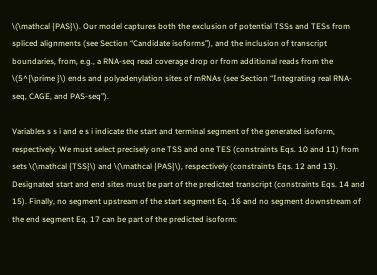\(\mathcal {PAS}\). Our model captures both the exclusion of potential TSSs and TESs from spliced alignments (see Section “Candidate isoforms”), and the inclusion of transcript boundaries, from, e.g., a RNA-seq read coverage drop or from additional reads from the \(5^{\prime }\) ends and polyadenylation sites of mRNAs (see Section “Integrating real RNA-seq, CAGE, and PAS-seq”).

Variables s s i and e s i indicate the start and terminal segment of the generated isoform, respectively. We must select precisely one TSS and one TES (constraints Eqs. 10 and 11) from sets \(\mathcal {TSS}\) and \(\mathcal {PAS}\), respectively (constraints Eqs. 12 and 13). Designated start and end sites must be part of the predicted transcript (constraints Eqs. 14 and 15). Finally, no segment upstream of the start segment Eq. 16 and no segment downstream of the end segment Eq. 17 can be part of the predicted isoform: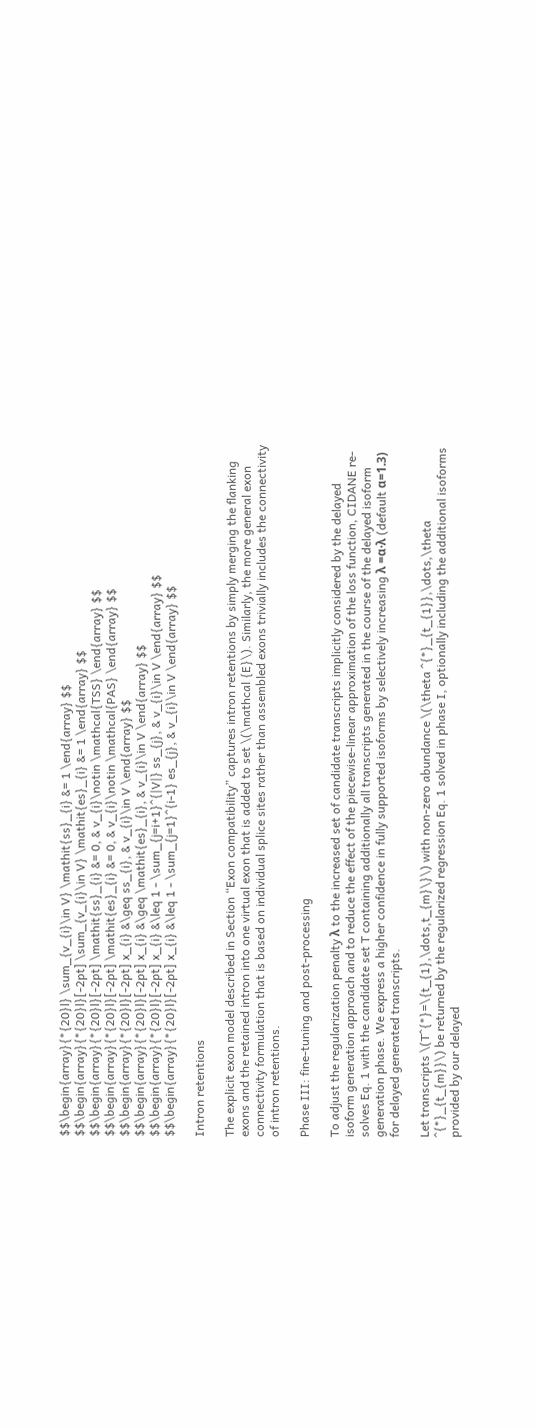$$\begin{array}{*{20}l} \sum_{v_{i}\in V} \mathit{ss}_{i} &= 1 \end{array} $$
$$\begin{array}{*{20}l}[-2pt] \sum_{v_{i}\in V} \mathit{es}_{i} &= 1 \end{array} $$
$$\begin{array}{*{20}l}[-2pt] \mathit{ss}_{i} &= 0, & v_{i}\notin \mathcal{TSS} \end{array} $$
$$\begin{array}{*{20}l}[-2pt] \mathit{es}_{i} &= 0, & v_{i}\notin \mathcal{PAS} \end{array} $$
$$\begin{array}{*{20}l}[-2pt] x_{i} &\geq ss_{i}, & v_{i}\in V \end{array} $$
$$\begin{array}{*{20}l}[-2pt] x_{i} &\geq \mathit{es}_{i}, & v_{i}\in V \end{array} $$
$$\begin{array}{*{20}l}[-2pt] x_{i} &\leq 1 - \sum_{j=i+1}^{|V|} ss_{j}, & v_{i}\in V \end{array} $$
$$\begin{array}{*{20}l}[-2pt] x_{i} &\leq 1 - \sum_{j=1}^{i-1} es_{j}, & v_{i}\in V \end{array} $$

Intron retentions

The explicit exon model described in Section “Exon compatibility” captures intron retentions by simply merging the flanking exons and the retained intron into one virtual exon that is added to set \(\mathcal {E}\). Similarly, the more general exon connectivity formulation that is based on individual splice sites rather than assembled exons trivially includes the connectivity of intron retentions.

Phase III: fine-tuning and post-processing

To adjust the regularization penalty λ to the increased set of candidate transcripts implicitly considered by the delayed isoform generation approach and to reduce the effect of the piecewise-linear approximation of the loss function, CIDANE re-solves Eq. 1 with the candidate set T containing additionally all transcripts generated in the course of the delayed isoform generation phase. We express a higher confidence in fully supported isoforms by selectively increasing λ =α·λ (default α=1.3) for delayed generated transcripts.

Let transcripts \(T^{*}=\{t_{1},\dots,t_{m}\}\) with non-zero abundance \(\theta ^{*}_{t_{1}},\dots,\theta ^{*}_{t_{m}}\) be returned by the regularized regression Eq. 1 solved in phase I, optionally including the additional isoforms provided by our delayed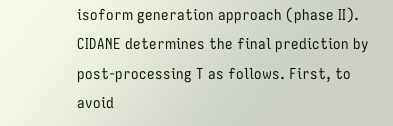isoform generation approach (phase II). CIDANE determines the final prediction by post-processing T as follows. First, to avoid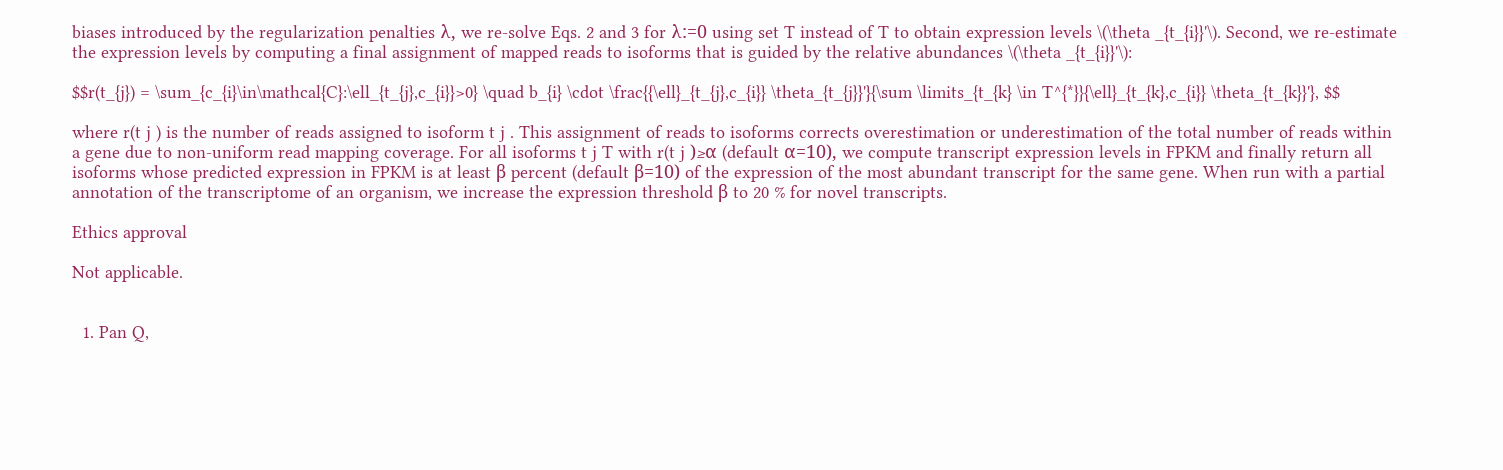biases introduced by the regularization penalties λ, we re-solve Eqs. 2 and 3 for λ:=0 using set T instead of T to obtain expression levels \(\theta _{t_{i}}'\). Second, we re-estimate the expression levels by computing a final assignment of mapped reads to isoforms that is guided by the relative abundances \(\theta _{t_{i}}'\):

$$r(t_{j}) = \sum_{c_{i}\in\mathcal{C}:\ell_{t_{j},c_{i}}>0} \quad b_{i} \cdot \frac{{\ell}_{t_{j},c_{i}} \theta_{t_{j}}'}{\sum \limits_{t_{k} \in T^{*}}{\ell}_{t_{k},c_{i}} \theta_{t_{k}}'}, $$

where r(t j ) is the number of reads assigned to isoform t j . This assignment of reads to isoforms corrects overestimation or underestimation of the total number of reads within a gene due to non-uniform read mapping coverage. For all isoforms t j T with r(t j )≥α (default α=10), we compute transcript expression levels in FPKM and finally return all isoforms whose predicted expression in FPKM is at least β percent (default β=10) of the expression of the most abundant transcript for the same gene. When run with a partial annotation of the transcriptome of an organism, we increase the expression threshold β to 20 % for novel transcripts.

Ethics approval

Not applicable.


  1. Pan Q,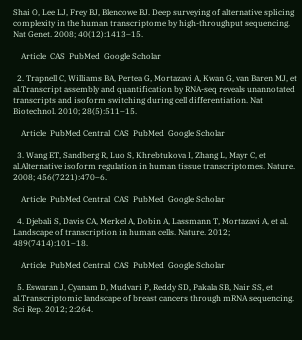Shai O, Lee LJ, Frey BJ, Blencowe BJ. Deep surveying of alternative splicing complexity in the human transcriptome by high-throughput sequencing. Nat Genet. 2008; 40(12):1413–15.

    Article  CAS  PubMed  Google Scholar

  2. Trapnell C, Williams BA, Pertea G, Mortazavi A, Kwan G, van Baren MJ, et al.Transcript assembly and quantification by RNA-seq reveals unannotated transcripts and isoform switching during cell differentiation. Nat Biotechnol. 2010; 28(5):511–15.

    Article  PubMed Central  CAS  PubMed  Google Scholar

  3. Wang ET, Sandberg R, Luo S, Khrebtukova I, Zhang L, Mayr C, et al.Alternative isoform regulation in human tissue transcriptomes. Nature. 2008; 456(7221):470–6.

    Article  PubMed Central  CAS  PubMed  Google Scholar

  4. Djebali S, Davis CA, Merkel A, Dobin A, Lassmann T, Mortazavi A, et al. Landscape of transcription in human cells. Nature. 2012; 489(7414):101–18.

    Article  PubMed Central  CAS  PubMed  Google Scholar

  5. Eswaran J, Cyanam D, Mudvari P, Reddy SD, Pakala SB, Nair SS, et al.Transcriptomic landscape of breast cancers through mRNA sequencing. Sci Rep. 2012; 2:264.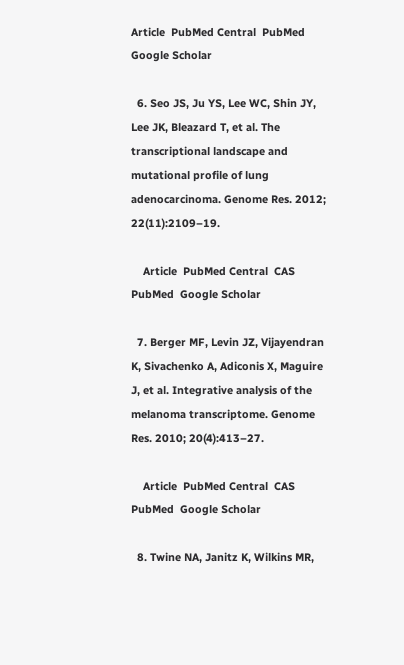Article  PubMed Central  PubMed  Google Scholar

  6. Seo JS, Ju YS, Lee WC, Shin JY, Lee JK, Bleazard T, et al. The transcriptional landscape and mutational profile of lung adenocarcinoma. Genome Res. 2012; 22(11):2109–19.

    Article  PubMed Central  CAS  PubMed  Google Scholar

  7. Berger MF, Levin JZ, Vijayendran K, Sivachenko A, Adiconis X, Maguire J, et al. Integrative analysis of the melanoma transcriptome. Genome Res. 2010; 20(4):413–27.

    Article  PubMed Central  CAS  PubMed  Google Scholar

  8. Twine NA, Janitz K, Wilkins MR,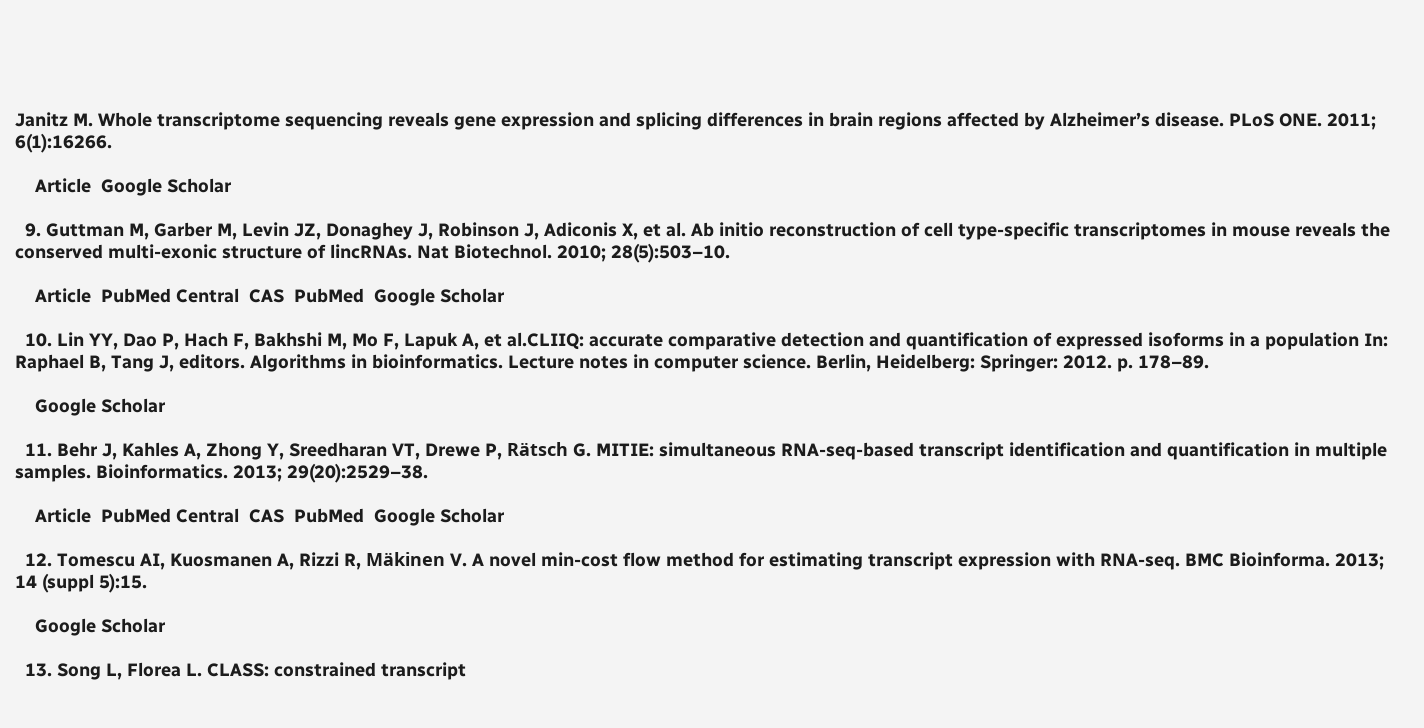Janitz M. Whole transcriptome sequencing reveals gene expression and splicing differences in brain regions affected by Alzheimer’s disease. PLoS ONE. 2011; 6(1):16266.

    Article  Google Scholar

  9. Guttman M, Garber M, Levin JZ, Donaghey J, Robinson J, Adiconis X, et al. Ab initio reconstruction of cell type-specific transcriptomes in mouse reveals the conserved multi-exonic structure of lincRNAs. Nat Biotechnol. 2010; 28(5):503–10.

    Article  PubMed Central  CAS  PubMed  Google Scholar

  10. Lin YY, Dao P, Hach F, Bakhshi M, Mo F, Lapuk A, et al.CLIIQ: accurate comparative detection and quantification of expressed isoforms in a population In: Raphael B, Tang J, editors. Algorithms in bioinformatics. Lecture notes in computer science. Berlin, Heidelberg: Springer: 2012. p. 178–89.

    Google Scholar

  11. Behr J, Kahles A, Zhong Y, Sreedharan VT, Drewe P, Rätsch G. MITIE: simultaneous RNA-seq-based transcript identification and quantification in multiple samples. Bioinformatics. 2013; 29(20):2529–38.

    Article  PubMed Central  CAS  PubMed  Google Scholar

  12. Tomescu AI, Kuosmanen A, Rizzi R, Mäkinen V. A novel min-cost flow method for estimating transcript expression with RNA-seq. BMC Bioinforma. 2013; 14 (suppl 5):15.

    Google Scholar

  13. Song L, Florea L. CLASS: constrained transcript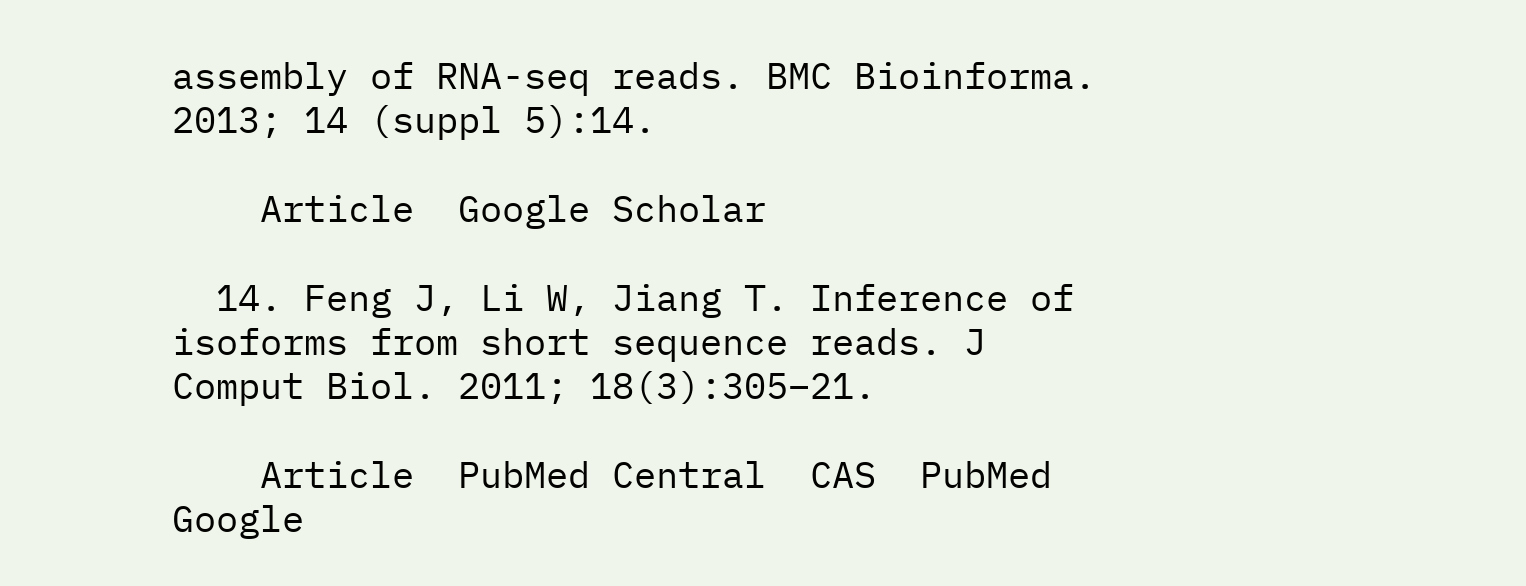assembly of RNA-seq reads. BMC Bioinforma. 2013; 14 (suppl 5):14.

    Article  Google Scholar

  14. Feng J, Li W, Jiang T. Inference of isoforms from short sequence reads. J Comput Biol. 2011; 18(3):305–21.

    Article  PubMed Central  CAS  PubMed  Google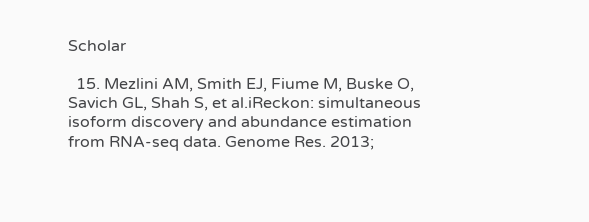Scholar

  15. Mezlini AM, Smith EJ, Fiume M, Buske O, Savich GL, Shah S, et al.iReckon: simultaneous isoform discovery and abundance estimation from RNA-seq data. Genome Res. 2013;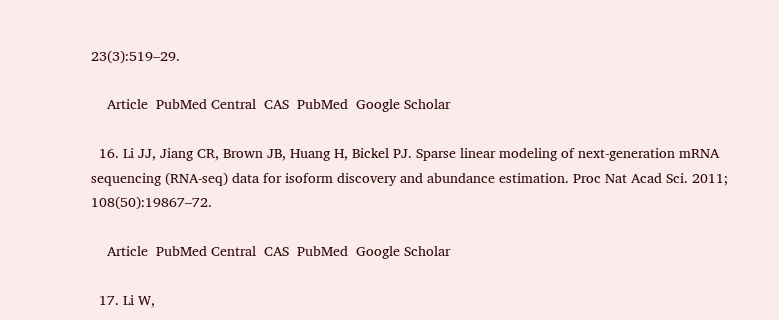23(3):519–29.

    Article  PubMed Central  CAS  PubMed  Google Scholar

  16. Li JJ, Jiang CR, Brown JB, Huang H, Bickel PJ. Sparse linear modeling of next-generation mRNA sequencing (RNA-seq) data for isoform discovery and abundance estimation. Proc Nat Acad Sci. 2011; 108(50):19867–72.

    Article  PubMed Central  CAS  PubMed  Google Scholar

  17. Li W,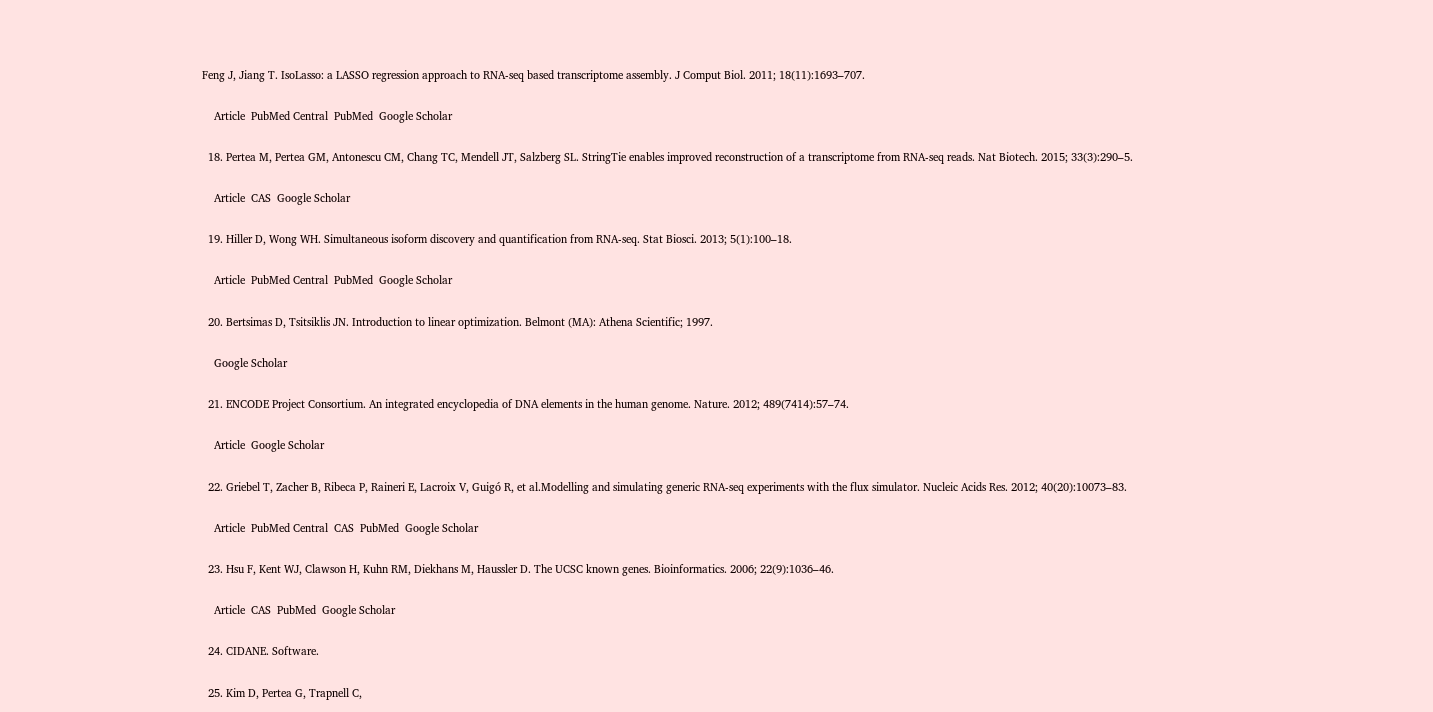Feng J, Jiang T. IsoLasso: a LASSO regression approach to RNA-seq based transcriptome assembly. J Comput Biol. 2011; 18(11):1693–707.

    Article  PubMed Central  PubMed  Google Scholar

  18. Pertea M, Pertea GM, Antonescu CM, Chang TC, Mendell JT, Salzberg SL. StringTie enables improved reconstruction of a transcriptome from RNA-seq reads. Nat Biotech. 2015; 33(3):290–5.

    Article  CAS  Google Scholar

  19. Hiller D, Wong WH. Simultaneous isoform discovery and quantification from RNA-seq. Stat Biosci. 2013; 5(1):100–18.

    Article  PubMed Central  PubMed  Google Scholar

  20. Bertsimas D, Tsitsiklis JN. Introduction to linear optimization. Belmont (MA): Athena Scientific; 1997.

    Google Scholar

  21. ENCODE Project Consortium. An integrated encyclopedia of DNA elements in the human genome. Nature. 2012; 489(7414):57–74.

    Article  Google Scholar

  22. Griebel T, Zacher B, Ribeca P, Raineri E, Lacroix V, Guigó R, et al.Modelling and simulating generic RNA-seq experiments with the flux simulator. Nucleic Acids Res. 2012; 40(20):10073–83.

    Article  PubMed Central  CAS  PubMed  Google Scholar

  23. Hsu F, Kent WJ, Clawson H, Kuhn RM, Diekhans M, Haussler D. The UCSC known genes. Bioinformatics. 2006; 22(9):1036–46.

    Article  CAS  PubMed  Google Scholar

  24. CIDANE. Software.

  25. Kim D, Pertea G, Trapnell C,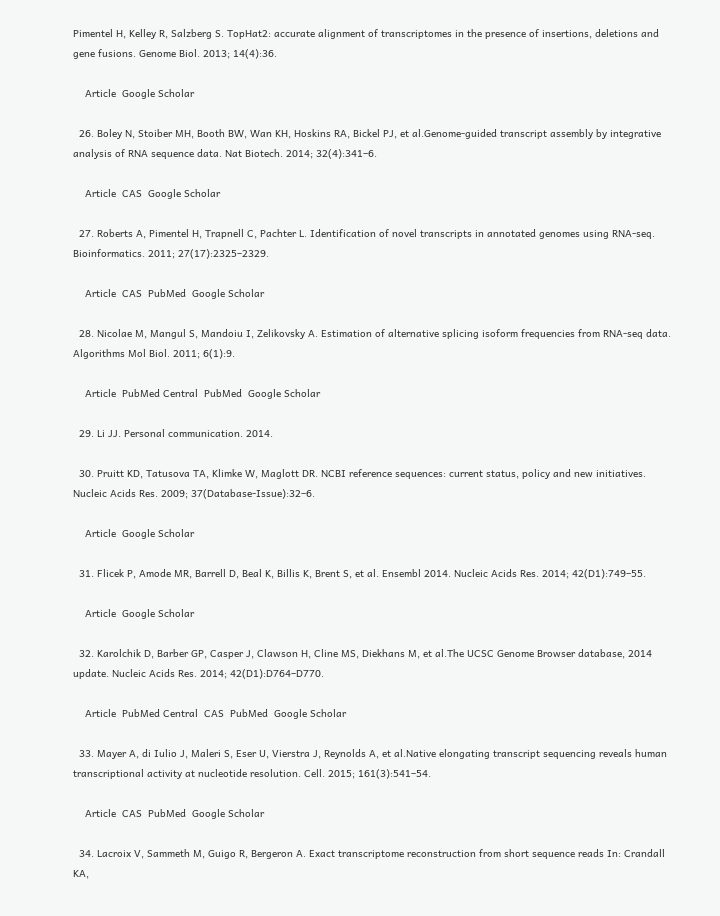Pimentel H, Kelley R, Salzberg S. TopHat2: accurate alignment of transcriptomes in the presence of insertions, deletions and gene fusions. Genome Biol. 2013; 14(4):36.

    Article  Google Scholar

  26. Boley N, Stoiber MH, Booth BW, Wan KH, Hoskins RA, Bickel PJ, et al.Genome-guided transcript assembly by integrative analysis of RNA sequence data. Nat Biotech. 2014; 32(4):341–6.

    Article  CAS  Google Scholar

  27. Roberts A, Pimentel H, Trapnell C, Pachter L. Identification of novel transcripts in annotated genomes using RNA-seq. Bioinformatics. 2011; 27(17):2325–2329.

    Article  CAS  PubMed  Google Scholar

  28. Nicolae M, Mangul S, Mandoiu I, Zelikovsky A. Estimation of alternative splicing isoform frequencies from RNA-seq data. Algorithms Mol Biol. 2011; 6(1):9.

    Article  PubMed Central  PubMed  Google Scholar

  29. Li JJ. Personal communication. 2014.

  30. Pruitt KD, Tatusova TA, Klimke W, Maglott DR. NCBI reference sequences: current status, policy and new initiatives. Nucleic Acids Res. 2009; 37(Database-Issue):32–6.

    Article  Google Scholar

  31. Flicek P, Amode MR, Barrell D, Beal K, Billis K, Brent S, et al. Ensembl 2014. Nucleic Acids Res. 2014; 42(D1):749–55.

    Article  Google Scholar

  32. Karolchik D, Barber GP, Casper J, Clawson H, Cline MS, Diekhans M, et al.The UCSC Genome Browser database, 2014 update. Nucleic Acids Res. 2014; 42(D1):D764–D770.

    Article  PubMed Central  CAS  PubMed  Google Scholar

  33. Mayer A, di Iulio J, Maleri S, Eser U, Vierstra J, Reynolds A, et al.Native elongating transcript sequencing reveals human transcriptional activity at nucleotide resolution. Cell. 2015; 161(3):541–54.

    Article  CAS  PubMed  Google Scholar

  34. Lacroix V, Sammeth M, Guigo R, Bergeron A. Exact transcriptome reconstruction from short sequence reads In: Crandall KA,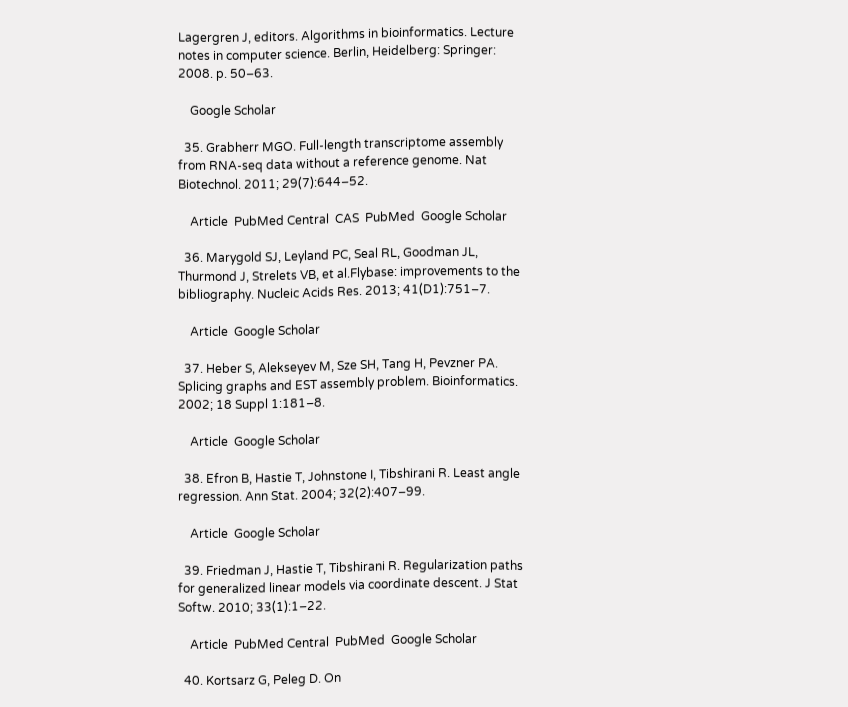Lagergren J, editors. Algorithms in bioinformatics. Lecture notes in computer science. Berlin, Heidelberg: Springer: 2008. p. 50–63.

    Google Scholar

  35. Grabherr MGO. Full-length transcriptome assembly from RNA-seq data without a reference genome. Nat Biotechnol. 2011; 29(7):644–52.

    Article  PubMed Central  CAS  PubMed  Google Scholar

  36. Marygold SJ, Leyland PC, Seal RL, Goodman JL, Thurmond J, Strelets VB, et al.Flybase: improvements to the bibliography. Nucleic Acids Res. 2013; 41(D1):751–7.

    Article  Google Scholar

  37. Heber S, Alekseyev M, Sze SH, Tang H, Pevzner PA. Splicing graphs and EST assembly problem. Bioinformatics. 2002; 18 Suppl 1:181–8.

    Article  Google Scholar

  38. Efron B, Hastie T, Johnstone I, Tibshirani R. Least angle regression. Ann Stat. 2004; 32(2):407–99.

    Article  Google Scholar

  39. Friedman J, Hastie T, Tibshirani R. Regularization paths for generalized linear models via coordinate descent. J Stat Softw. 2010; 33(1):1–22.

    Article  PubMed Central  PubMed  Google Scholar

  40. Kortsarz G, Peleg D. On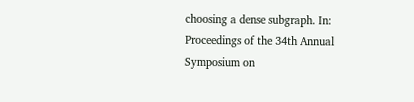choosing a dense subgraph. In: Proceedings of the 34th Annual Symposium on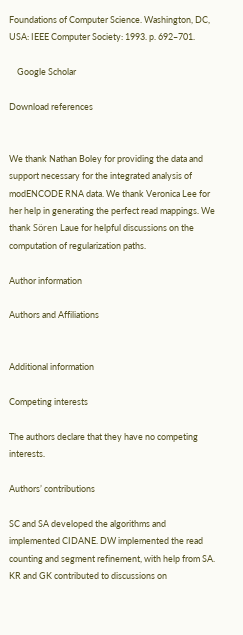Foundations of Computer Science. Washington, DC, USA: IEEE Computer Society: 1993. p. 692–701.

    Google Scholar

Download references


We thank Nathan Boley for providing the data and support necessary for the integrated analysis of modENCODE RNA data. We thank Veronica Lee for her help in generating the perfect read mappings. We thank Sören Laue for helpful discussions on the computation of regularization paths.

Author information

Authors and Affiliations


Additional information

Competing interests

The authors declare that they have no competing interests.

Authors’ contributions

SC and SA developed the algorithms and implemented CIDANE. DW implemented the read counting and segment refinement, with help from SA. KR and GK contributed to discussions on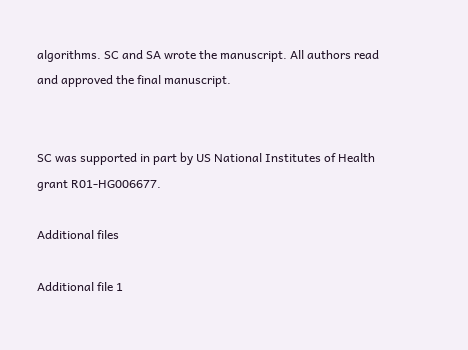algorithms. SC and SA wrote the manuscript. All authors read and approved the final manuscript.


SC was supported in part by US National Institutes of Health grant R01-HG006677.

Additional files

Additional file 1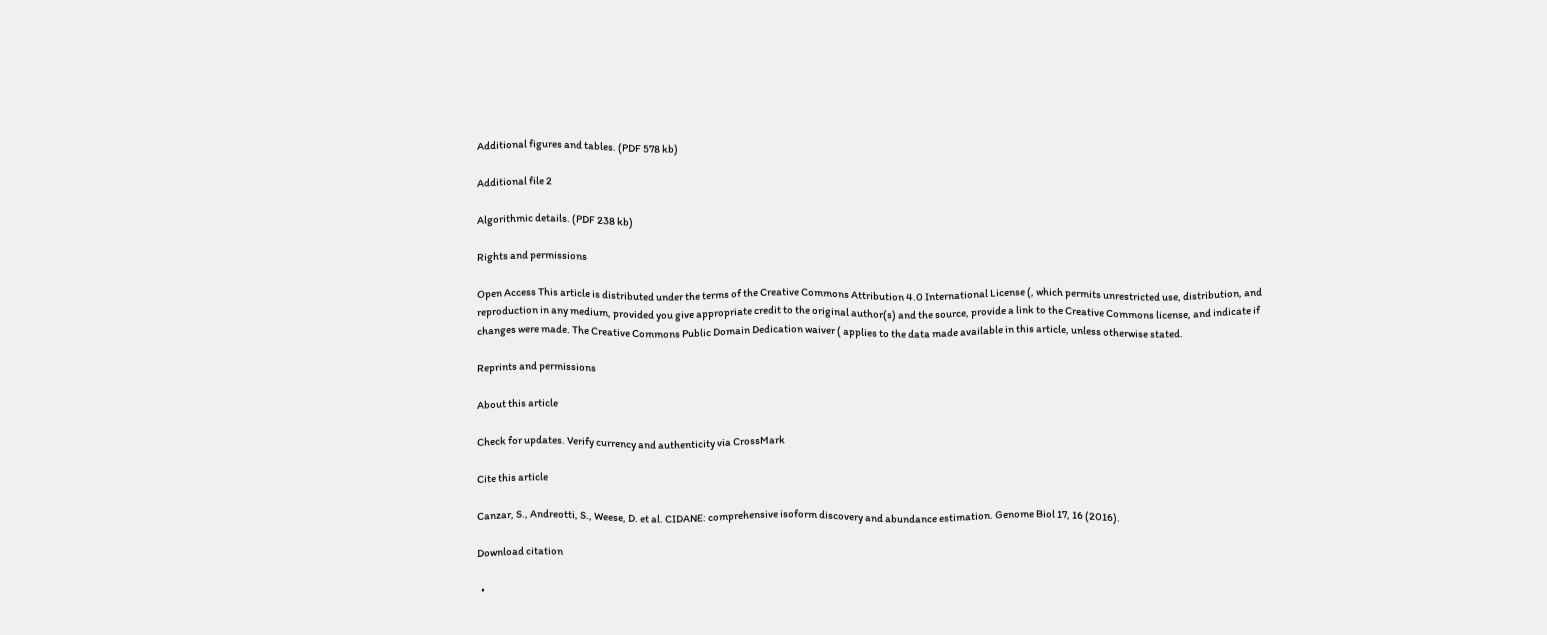Additional figures and tables. (PDF 578 kb)

Additional file 2

Algorithmic details. (PDF 238 kb)

Rights and permissions

Open Access This article is distributed under the terms of the Creative Commons Attribution 4.0 International License (, which permits unrestricted use, distribution, and reproduction in any medium, provided you give appropriate credit to the original author(s) and the source, provide a link to the Creative Commons license, and indicate if changes were made. The Creative Commons Public Domain Dedication waiver ( applies to the data made available in this article, unless otherwise stated.

Reprints and permissions

About this article

Check for updates. Verify currency and authenticity via CrossMark

Cite this article

Canzar, S., Andreotti, S., Weese, D. et al. CIDANE: comprehensive isoform discovery and abundance estimation. Genome Biol 17, 16 (2016).

Download citation

  •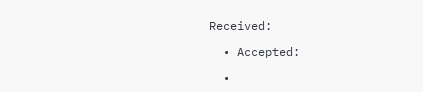Received:

  • Accepted:

  •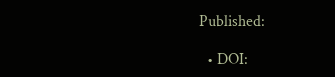Published:

  • DOI: